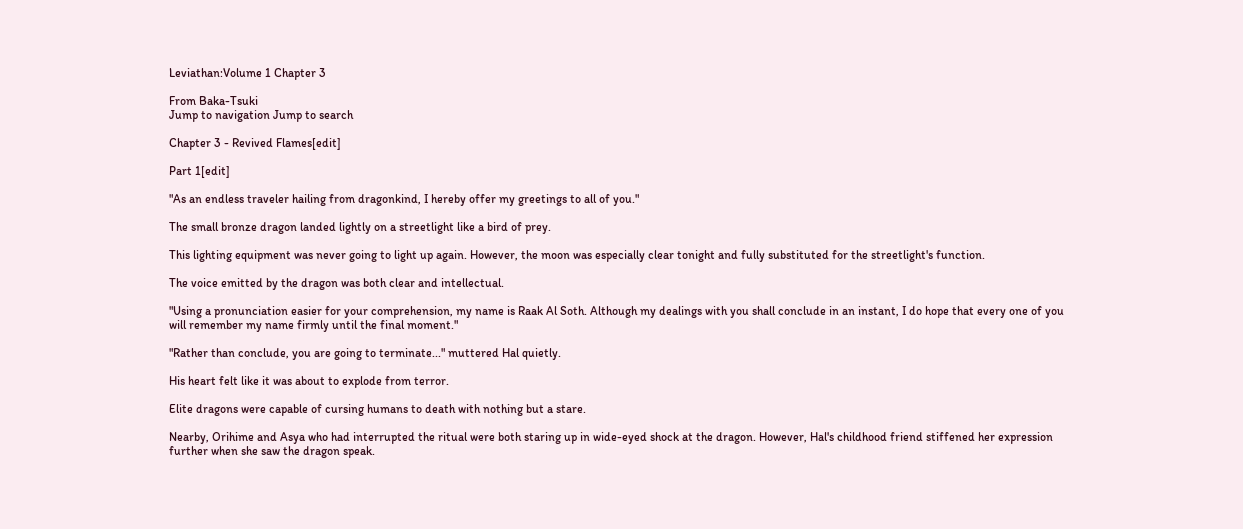Leviathan:Volume 1 Chapter 3

From Baka-Tsuki
Jump to navigation Jump to search

Chapter 3 - Revived Flames[edit]

Part 1[edit]

"As an endless traveler hailing from dragonkind, I hereby offer my greetings to all of you."

The small bronze dragon landed lightly on a streetlight like a bird of prey.

This lighting equipment was never going to light up again. However, the moon was especially clear tonight and fully substituted for the streetlight's function.

The voice emitted by the dragon was both clear and intellectual.

"Using a pronunciation easier for your comprehension, my name is Raak Al Soth. Although my dealings with you shall conclude in an instant, I do hope that every one of you will remember my name firmly until the final moment."

"Rather than conclude, you are going to terminate..." muttered Hal quietly.

His heart felt like it was about to explode from terror.

Elite dragons were capable of cursing humans to death with nothing but a stare.

Nearby, Orihime and Asya who had interrupted the ritual were both staring up in wide-eyed shock at the dragon. However, Hal's childhood friend stiffened her expression further when she saw the dragon speak.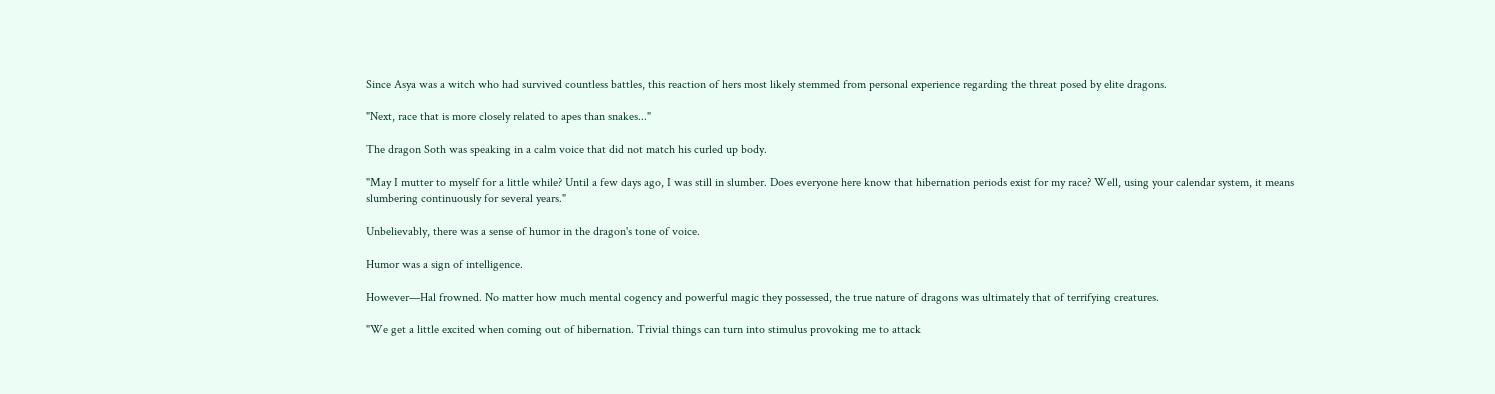Since Asya was a witch who had survived countless battles, this reaction of hers most likely stemmed from personal experience regarding the threat posed by elite dragons.

"Next, race that is more closely related to apes than snakes..."

The dragon Soth was speaking in a calm voice that did not match his curled up body.

"May I mutter to myself for a little while? Until a few days ago, I was still in slumber. Does everyone here know that hibernation periods exist for my race? Well, using your calendar system, it means slumbering continuously for several years."

Unbelievably, there was a sense of humor in the dragon's tone of voice.

Humor was a sign of intelligence.

However—Hal frowned. No matter how much mental cogency and powerful magic they possessed, the true nature of dragons was ultimately that of terrifying creatures.

"We get a little excited when coming out of hibernation. Trivial things can turn into stimulus provoking me to attack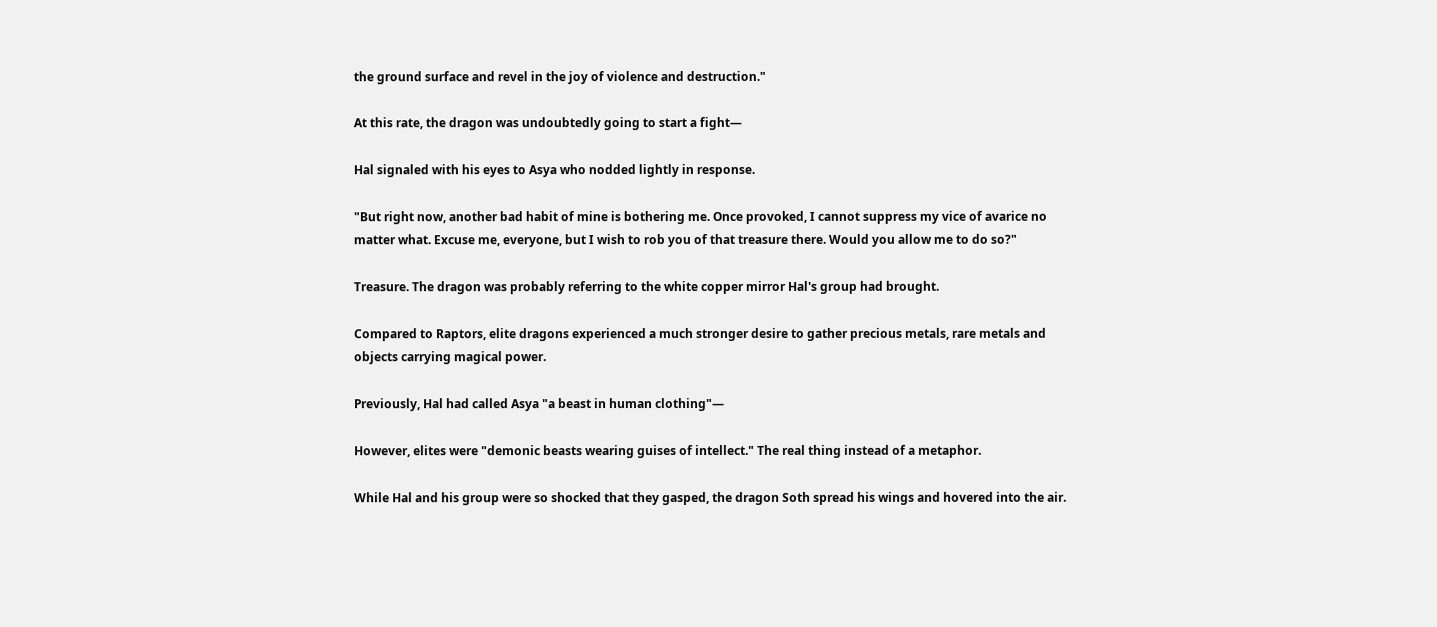the ground surface and revel in the joy of violence and destruction."

At this rate, the dragon was undoubtedly going to start a fight—

Hal signaled with his eyes to Asya who nodded lightly in response.

"But right now, another bad habit of mine is bothering me. Once provoked, I cannot suppress my vice of avarice no matter what. Excuse me, everyone, but I wish to rob you of that treasure there. Would you allow me to do so?"

Treasure. The dragon was probably referring to the white copper mirror Hal's group had brought.

Compared to Raptors, elite dragons experienced a much stronger desire to gather precious metals, rare metals and objects carrying magical power.

Previously, Hal had called Asya "a beast in human clothing"—

However, elites were "demonic beasts wearing guises of intellect." The real thing instead of a metaphor.

While Hal and his group were so shocked that they gasped, the dragon Soth spread his wings and hovered into the air.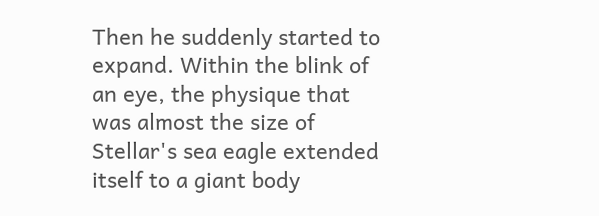Then he suddenly started to expand. Within the blink of an eye, the physique that was almost the size of Stellar's sea eagle extended itself to a giant body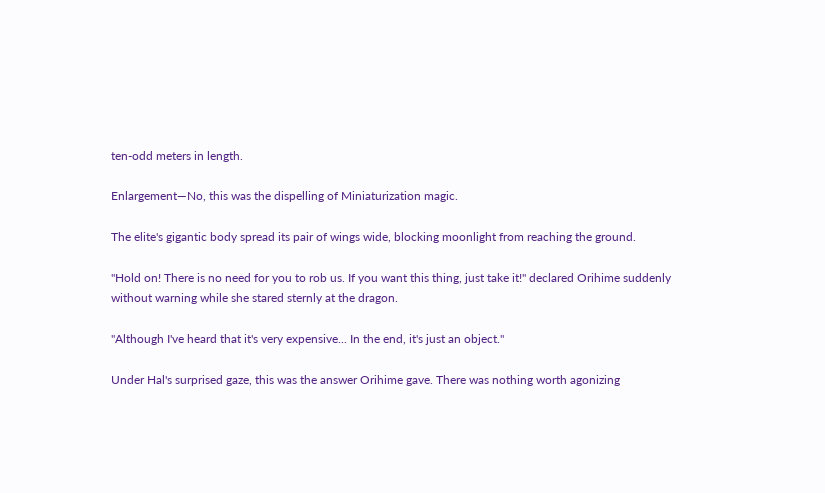ten-odd meters in length.

Enlargement—No, this was the dispelling of Miniaturization magic.

The elite's gigantic body spread its pair of wings wide, blocking moonlight from reaching the ground.

"Hold on! There is no need for you to rob us. If you want this thing, just take it!" declared Orihime suddenly without warning while she stared sternly at the dragon.

"Although I've heard that it's very expensive... In the end, it's just an object."

Under Hal's surprised gaze, this was the answer Orihime gave. There was nothing worth agonizing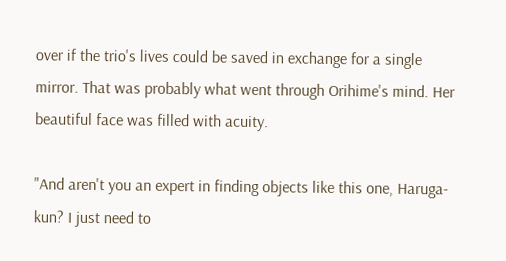over if the trio's lives could be saved in exchange for a single mirror. That was probably what went through Orihime's mind. Her beautiful face was filled with acuity.

"And aren't you an expert in finding objects like this one, Haruga-kun? I just need to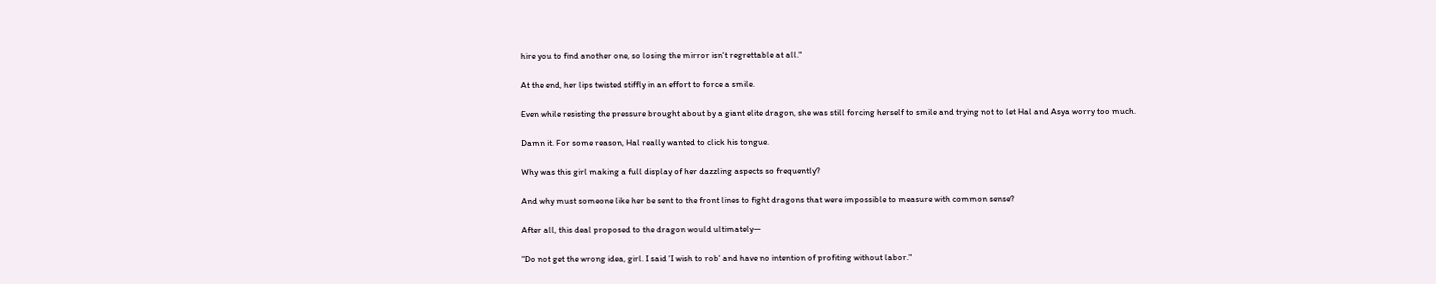hire you to find another one, so losing the mirror isn't regrettable at all."

At the end, her lips twisted stiffly in an effort to force a smile.

Even while resisting the pressure brought about by a giant elite dragon, she was still forcing herself to smile and trying not to let Hal and Asya worry too much.

Damn it. For some reason, Hal really wanted to click his tongue.

Why was this girl making a full display of her dazzling aspects so frequently?

And why must someone like her be sent to the front lines to fight dragons that were impossible to measure with common sense?

After all, this deal proposed to the dragon would ultimately—

"Do not get the wrong idea, girl. I said 'I wish to rob' and have no intention of profiting without labor."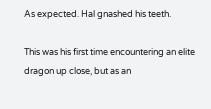As expected. Hal gnashed his teeth.

This was his first time encountering an elite dragon up close, but as an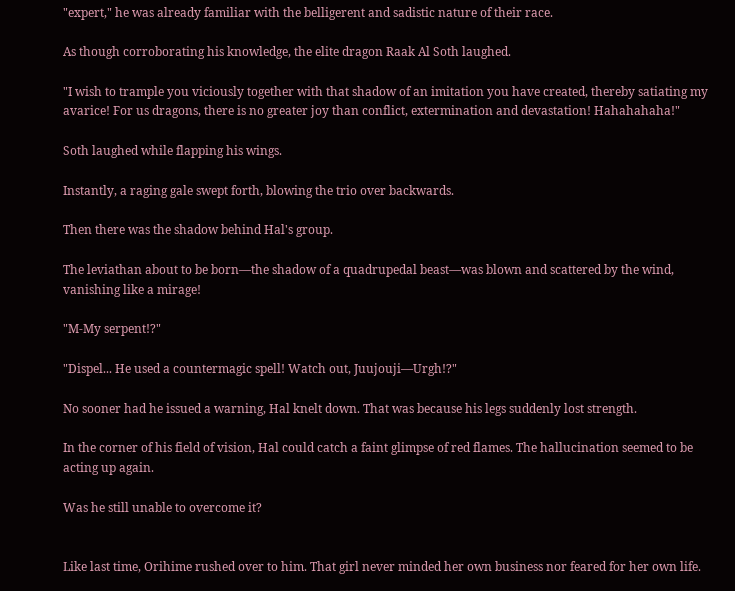"expert," he was already familiar with the belligerent and sadistic nature of their race.

As though corroborating his knowledge, the elite dragon Raak Al Soth laughed.

"I wish to trample you viciously together with that shadow of an imitation you have created, thereby satiating my avarice! For us dragons, there is no greater joy than conflict, extermination and devastation! Hahahahaha!"

Soth laughed while flapping his wings.

Instantly, a raging gale swept forth, blowing the trio over backwards.

Then there was the shadow behind Hal's group.

The leviathan about to be born—the shadow of a quadrupedal beast—was blown and scattered by the wind, vanishing like a mirage!

"M-My serpent!?"

"Dispel... He used a countermagic spell! Watch out, Juujouji—Urgh!?"

No sooner had he issued a warning, Hal knelt down. That was because his legs suddenly lost strength.

In the corner of his field of vision, Hal could catch a faint glimpse of red flames. The hallucination seemed to be acting up again.

Was he still unable to overcome it?


Like last time, Orihime rushed over to him. That girl never minded her own business nor feared for her own life.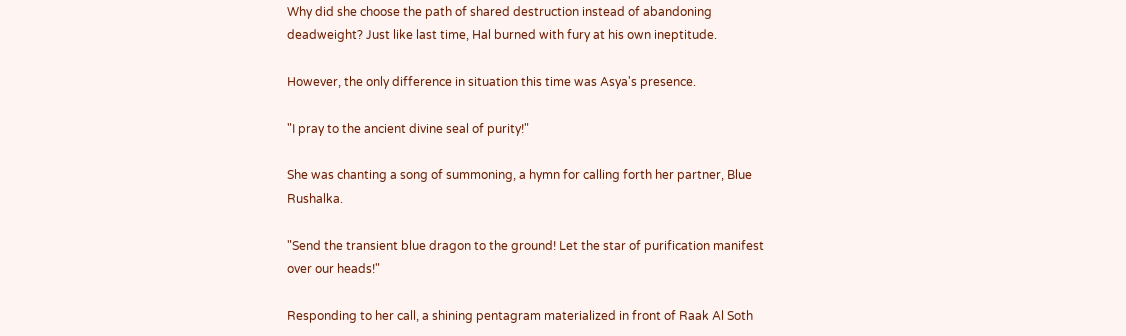Why did she choose the path of shared destruction instead of abandoning deadweight? Just like last time, Hal burned with fury at his own ineptitude.

However, the only difference in situation this time was Asya's presence.

"I pray to the ancient divine seal of purity!"

She was chanting a song of summoning, a hymn for calling forth her partner, Blue Rushalka.

"Send the transient blue dragon to the ground! Let the star of purification manifest over our heads!"

Responding to her call, a shining pentagram materialized in front of Raak Al Soth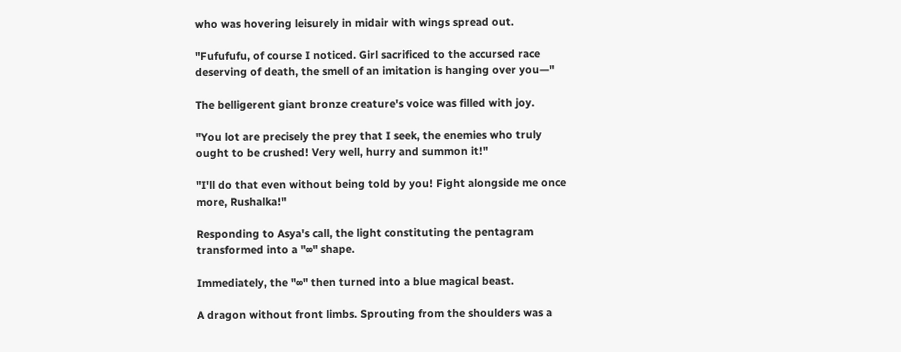who was hovering leisurely in midair with wings spread out.

"Fufufufu, of course I noticed. Girl sacrificed to the accursed race deserving of death, the smell of an imitation is hanging over you—"

The belligerent giant bronze creature's voice was filled with joy.

"You lot are precisely the prey that I seek, the enemies who truly ought to be crushed! Very well, hurry and summon it!"

"I'll do that even without being told by you! Fight alongside me once more, Rushalka!"

Responding to Asya's call, the light constituting the pentagram transformed into a "∞" shape.

Immediately, the "∞" then turned into a blue magical beast.

A dragon without front limbs. Sprouting from the shoulders was a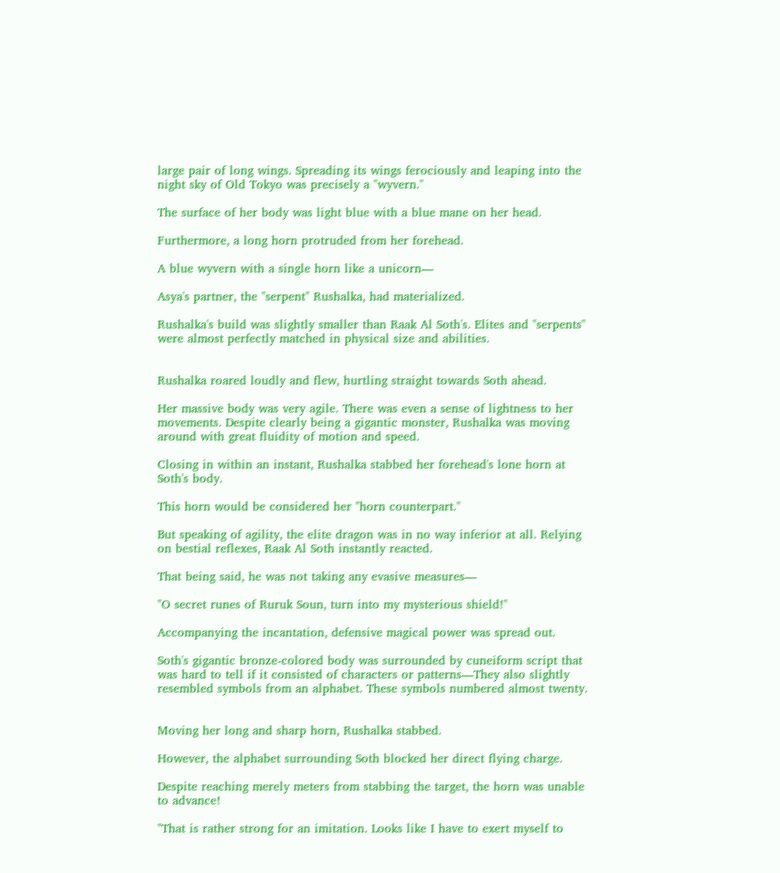large pair of long wings. Spreading its wings ferociously and leaping into the night sky of Old Tokyo was precisely a "wyvern."

The surface of her body was light blue with a blue mane on her head.

Furthermore, a long horn protruded from her forehead.

A blue wyvern with a single horn like a unicorn—

Asya's partner, the "serpent" Rushalka, had materialized.

Rushalka's build was slightly smaller than Raak Al Soth's. Elites and "serpents" were almost perfectly matched in physical size and abilities.


Rushalka roared loudly and flew, hurtling straight towards Soth ahead.

Her massive body was very agile. There was even a sense of lightness to her movements. Despite clearly being a gigantic monster, Rushalka was moving around with great fluidity of motion and speed.

Closing in within an instant, Rushalka stabbed her forehead's lone horn at Soth's body.

This horn would be considered her "horn counterpart."

But speaking of agility, the elite dragon was in no way inferior at all. Relying on bestial reflexes, Raak Al Soth instantly reacted.

That being said, he was not taking any evasive measures—

"O secret runes of Ruruk Soun, turn into my mysterious shield!"

Accompanying the incantation, defensive magical power was spread out.

Soth's gigantic bronze-colored body was surrounded by cuneiform script that was hard to tell if it consisted of characters or patterns—They also slightly resembled symbols from an alphabet. These symbols numbered almost twenty.


Moving her long and sharp horn, Rushalka stabbed.

However, the alphabet surrounding Soth blocked her direct flying charge.

Despite reaching merely meters from stabbing the target, the horn was unable to advance!

"That is rather strong for an imitation. Looks like I have to exert myself to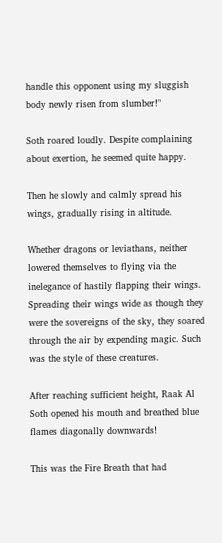handle this opponent using my sluggish body newly risen from slumber!"

Soth roared loudly. Despite complaining about exertion, he seemed quite happy.

Then he slowly and calmly spread his wings, gradually rising in altitude.

Whether dragons or leviathans, neither lowered themselves to flying via the inelegance of hastily flapping their wings. Spreading their wings wide as though they were the sovereigns of the sky, they soared through the air by expending magic. Such was the style of these creatures.

After reaching sufficient height, Raak Al Soth opened his mouth and breathed blue flames diagonally downwards!

This was the Fire Breath that had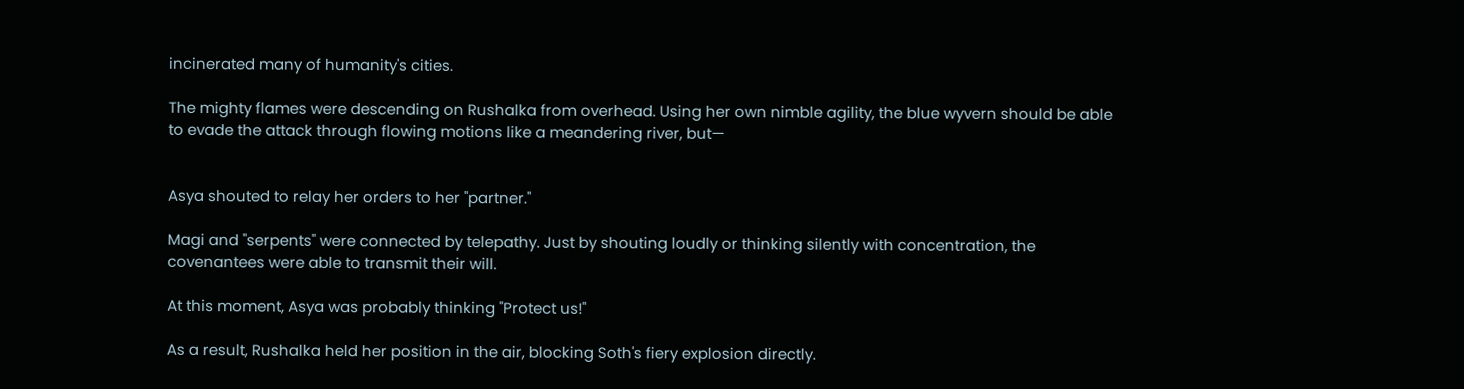incinerated many of humanity's cities.

The mighty flames were descending on Rushalka from overhead. Using her own nimble agility, the blue wyvern should be able to evade the attack through flowing motions like a meandering river, but—


Asya shouted to relay her orders to her "partner."

Magi and "serpents" were connected by telepathy. Just by shouting loudly or thinking silently with concentration, the covenantees were able to transmit their will.

At this moment, Asya was probably thinking "Protect us!"

As a result, Rushalka held her position in the air, blocking Soth's fiery explosion directly.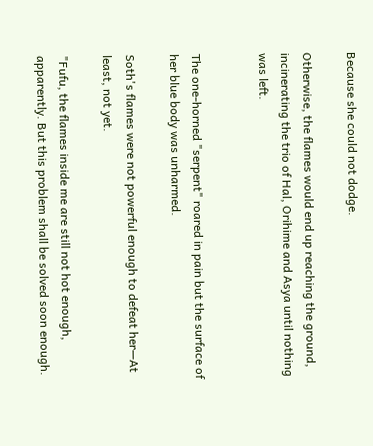Because she could not dodge.

Otherwise, the flames would end up reaching the ground, incinerating the trio of Hal, Orihime and Asya until nothing was left.


The one-horned "serpent" roared in pain but the surface of her blue body was unharmed.

Soth's flames were not powerful enough to defeat her—At least, not yet.

"Fufu, the flames inside me are still not hot enough, apparently. But this problem shall be solved soon enough.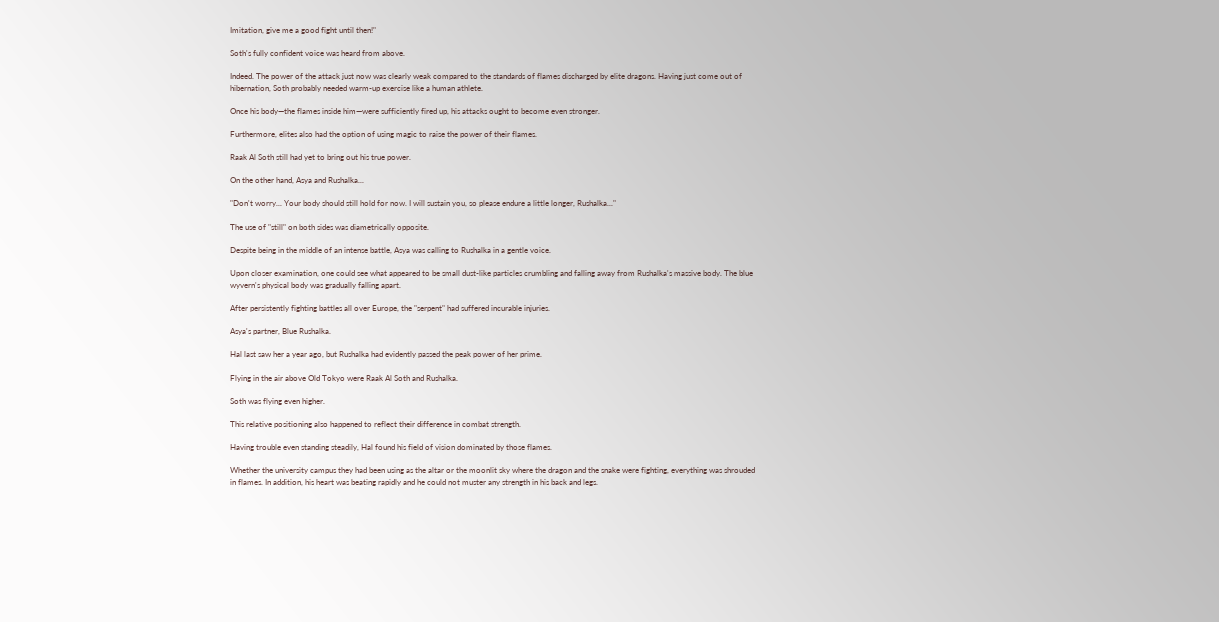Imitation, give me a good fight until then!"

Soth's fully confident voice was heard from above.

Indeed. The power of the attack just now was clearly weak compared to the standards of flames discharged by elite dragons. Having just come out of hibernation, Soth probably needed warm-up exercise like a human athlete.

Once his body—the flames inside him—were sufficiently fired up, his attacks ought to become even stronger.

Furthermore, elites also had the option of using magic to raise the power of their flames.

Raak Al Soth still had yet to bring out his true power.

On the other hand, Asya and Rushalka...

"Don't worry... Your body should still hold for now. I will sustain you, so please endure a little longer, Rushalka..."

The use of "still" on both sides was diametrically opposite.

Despite being in the middle of an intense battle, Asya was calling to Rushalka in a gentle voice.

Upon closer examination, one could see what appeared to be small dust-like particles crumbling and falling away from Rushalka's massive body. The blue wyvern's physical body was gradually falling apart.

After persistently fighting battles all over Europe, the "serpent" had suffered incurable injuries.

Asya's partner, Blue Rushalka.

Hal last saw her a year ago, but Rushalka had evidently passed the peak power of her prime.

Flying in the air above Old Tokyo were Raak Al Soth and Rushalka.

Soth was flying even higher.

This relative positioning also happened to reflect their difference in combat strength.

Having trouble even standing steadily, Hal found his field of vision dominated by those flames.

Whether the university campus they had been using as the altar or the moonlit sky where the dragon and the snake were fighting, everything was shrouded in flames. In addition, his heart was beating rapidly and he could not muster any strength in his back and legs.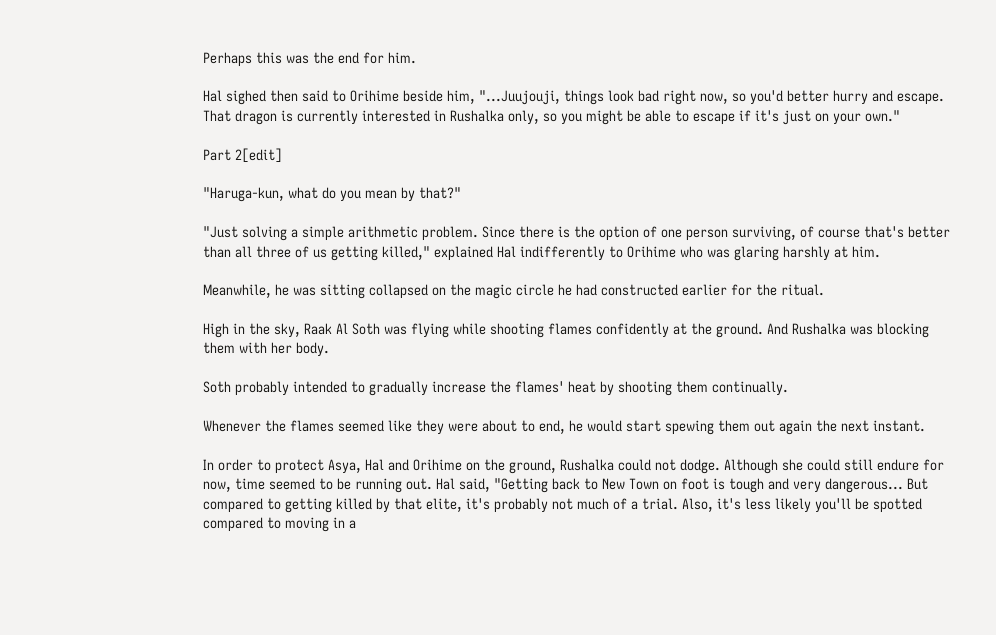Perhaps this was the end for him.

Hal sighed then said to Orihime beside him, "...Juujouji, things look bad right now, so you'd better hurry and escape. That dragon is currently interested in Rushalka only, so you might be able to escape if it's just on your own."

Part 2[edit]

"Haruga-kun, what do you mean by that?"

"Just solving a simple arithmetic problem. Since there is the option of one person surviving, of course that's better than all three of us getting killed," explained Hal indifferently to Orihime who was glaring harshly at him.

Meanwhile, he was sitting collapsed on the magic circle he had constructed earlier for the ritual.

High in the sky, Raak Al Soth was flying while shooting flames confidently at the ground. And Rushalka was blocking them with her body.

Soth probably intended to gradually increase the flames' heat by shooting them continually.

Whenever the flames seemed like they were about to end, he would start spewing them out again the next instant.

In order to protect Asya, Hal and Orihime on the ground, Rushalka could not dodge. Although she could still endure for now, time seemed to be running out. Hal said, "Getting back to New Town on foot is tough and very dangerous... But compared to getting killed by that elite, it's probably not much of a trial. Also, it's less likely you'll be spotted compared to moving in a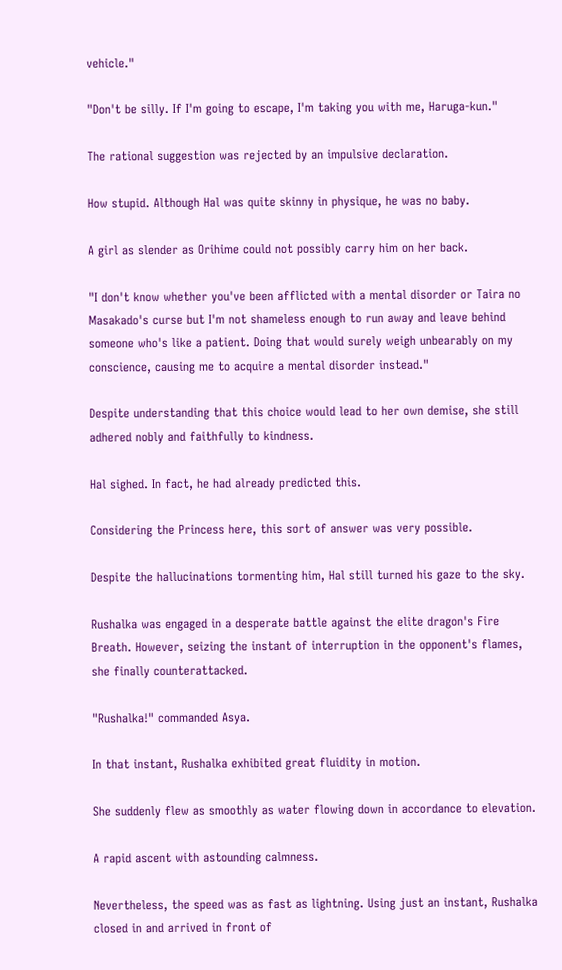vehicle."

"Don't be silly. If I'm going to escape, I'm taking you with me, Haruga-kun."

The rational suggestion was rejected by an impulsive declaration.

How stupid. Although Hal was quite skinny in physique, he was no baby.

A girl as slender as Orihime could not possibly carry him on her back.

"I don't know whether you've been afflicted with a mental disorder or Taira no Masakado's curse but I'm not shameless enough to run away and leave behind someone who's like a patient. Doing that would surely weigh unbearably on my conscience, causing me to acquire a mental disorder instead."

Despite understanding that this choice would lead to her own demise, she still adhered nobly and faithfully to kindness.

Hal sighed. In fact, he had already predicted this.

Considering the Princess here, this sort of answer was very possible.

Despite the hallucinations tormenting him, Hal still turned his gaze to the sky.

Rushalka was engaged in a desperate battle against the elite dragon's Fire Breath. However, seizing the instant of interruption in the opponent's flames, she finally counterattacked.

"Rushalka!" commanded Asya.

In that instant, Rushalka exhibited great fluidity in motion.

She suddenly flew as smoothly as water flowing down in accordance to elevation.

A rapid ascent with astounding calmness.

Nevertheless, the speed was as fast as lightning. Using just an instant, Rushalka closed in and arrived in front of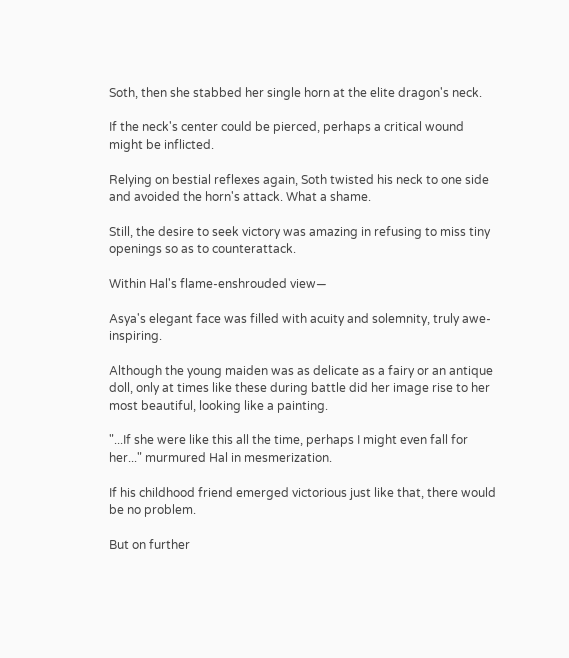Soth, then she stabbed her single horn at the elite dragon's neck.

If the neck's center could be pierced, perhaps a critical wound might be inflicted.

Relying on bestial reflexes again, Soth twisted his neck to one side and avoided the horn's attack. What a shame.

Still, the desire to seek victory was amazing in refusing to miss tiny openings so as to counterattack.

Within Hal's flame-enshrouded view—

Asya's elegant face was filled with acuity and solemnity, truly awe-inspiring.

Although the young maiden was as delicate as a fairy or an antique doll, only at times like these during battle did her image rise to her most beautiful, looking like a painting.

"...If she were like this all the time, perhaps I might even fall for her..." murmured Hal in mesmerization.

If his childhood friend emerged victorious just like that, there would be no problem.

But on further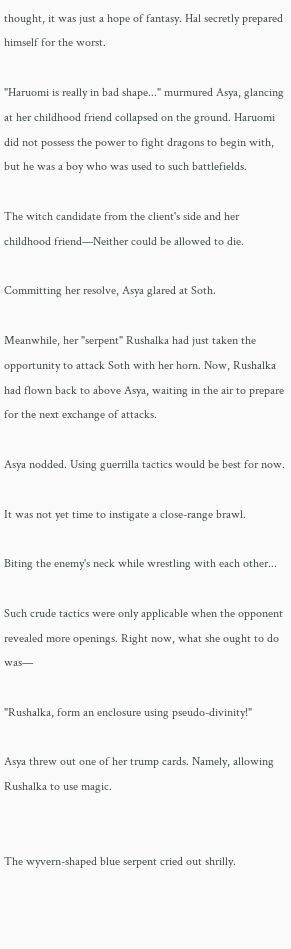thought, it was just a hope of fantasy. Hal secretly prepared himself for the worst.

"Haruomi is really in bad shape..." murmured Asya, glancing at her childhood friend collapsed on the ground. Haruomi did not possess the power to fight dragons to begin with, but he was a boy who was used to such battlefields.

The witch candidate from the client's side and her childhood friend—Neither could be allowed to die.

Committing her resolve, Asya glared at Soth.

Meanwhile, her "serpent" Rushalka had just taken the opportunity to attack Soth with her horn. Now, Rushalka had flown back to above Asya, waiting in the air to prepare for the next exchange of attacks.

Asya nodded. Using guerrilla tactics would be best for now.

It was not yet time to instigate a close-range brawl.

Biting the enemy's neck while wrestling with each other...

Such crude tactics were only applicable when the opponent revealed more openings. Right now, what she ought to do was—

"Rushalka, form an enclosure using pseudo-divinity!"

Asya threw out one of her trump cards. Namely, allowing Rushalka to use magic.


The wyvern-shaped blue serpent cried out shrilly.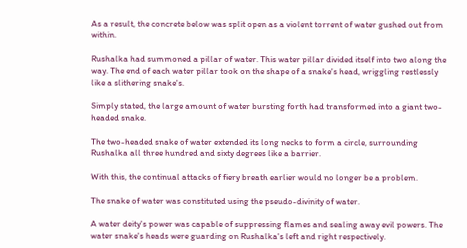As a result, the concrete below was split open as a violent torrent of water gushed out from within.

Rushalka had summoned a pillar of water. This water pillar divided itself into two along the way. The end of each water pillar took on the shape of a snake's head, wriggling restlessly like a slithering snake's.

Simply stated, the large amount of water bursting forth had transformed into a giant two-headed snake.

The two-headed snake of water extended its long necks to form a circle, surrounding Rushalka all three hundred and sixty degrees like a barrier.

With this, the continual attacks of fiery breath earlier would no longer be a problem.

The snake of water was constituted using the pseudo-divinity of water.

A water deity's power was capable of suppressing flames and sealing away evil powers. The water snake's heads were guarding on Rushalka's left and right respectively.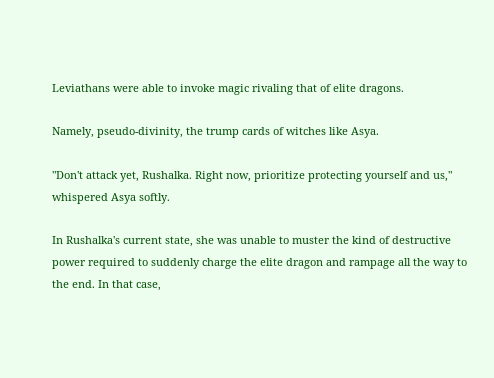Leviathans were able to invoke magic rivaling that of elite dragons.

Namely, pseudo-divinity, the trump cards of witches like Asya.

"Don't attack yet, Rushalka. Right now, prioritize protecting yourself and us," whispered Asya softly.

In Rushalka's current state, she was unable to muster the kind of destructive power required to suddenly charge the elite dragon and rampage all the way to the end. In that case,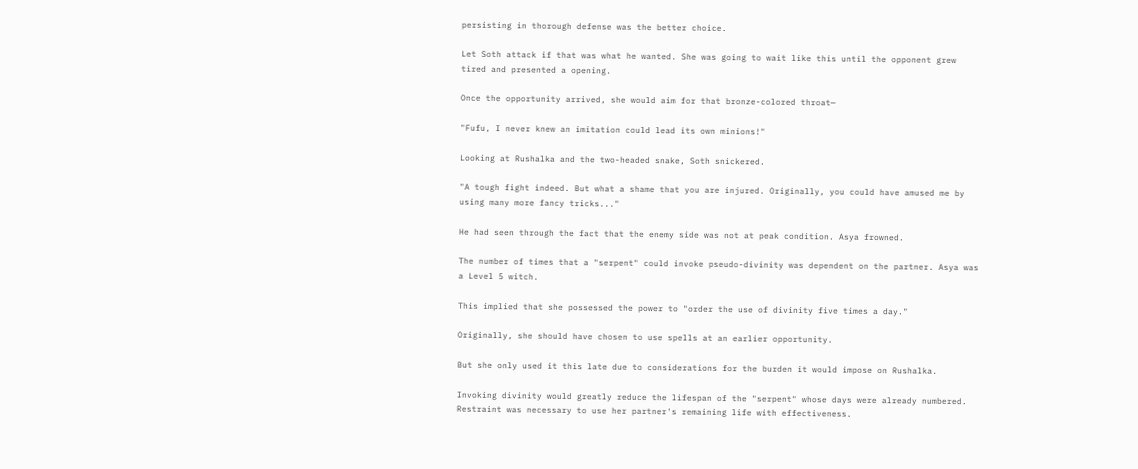persisting in thorough defense was the better choice.

Let Soth attack if that was what he wanted. She was going to wait like this until the opponent grew tired and presented a opening.

Once the opportunity arrived, she would aim for that bronze-colored throat—

"Fufu, I never knew an imitation could lead its own minions!"

Looking at Rushalka and the two-headed snake, Soth snickered.

"A tough fight indeed. But what a shame that you are injured. Originally, you could have amused me by using many more fancy tricks..."

He had seen through the fact that the enemy side was not at peak condition. Asya frowned.

The number of times that a "serpent" could invoke pseudo-divinity was dependent on the partner. Asya was a Level 5 witch.

This implied that she possessed the power to "order the use of divinity five times a day."

Originally, she should have chosen to use spells at an earlier opportunity.

But she only used it this late due to considerations for the burden it would impose on Rushalka.

Invoking divinity would greatly reduce the lifespan of the "serpent" whose days were already numbered. Restraint was necessary to use her partner's remaining life with effectiveness.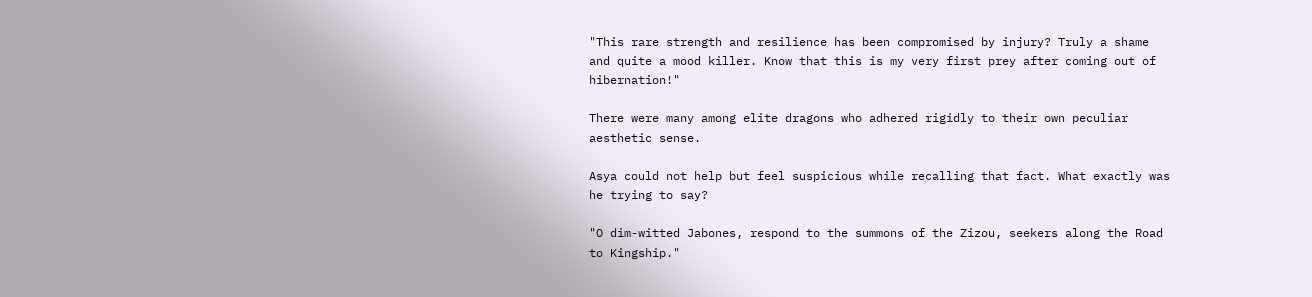"This rare strength and resilience has been compromised by injury? Truly a shame and quite a mood killer. Know that this is my very first prey after coming out of hibernation!"

There were many among elite dragons who adhered rigidly to their own peculiar aesthetic sense.

Asya could not help but feel suspicious while recalling that fact. What exactly was he trying to say?

"O dim-witted Jabones, respond to the summons of the Zizou, seekers along the Road to Kingship."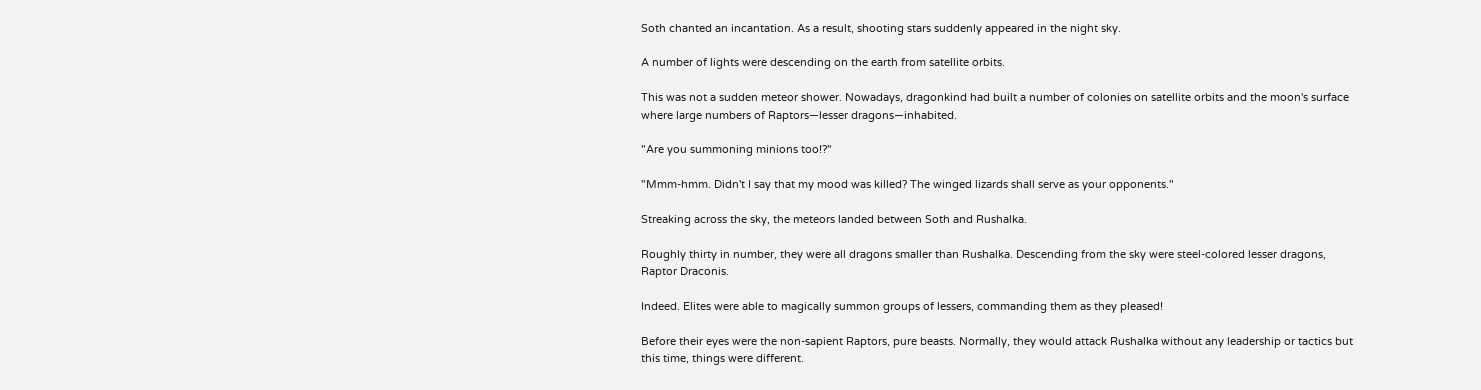Soth chanted an incantation. As a result, shooting stars suddenly appeared in the night sky.

A number of lights were descending on the earth from satellite orbits.

This was not a sudden meteor shower. Nowadays, dragonkind had built a number of colonies on satellite orbits and the moon's surface where large numbers of Raptors—lesser dragons—inhabited.

"Are you summoning minions too!?"

"Mmm-hmm. Didn't I say that my mood was killed? The winged lizards shall serve as your opponents."

Streaking across the sky, the meteors landed between Soth and Rushalka.

Roughly thirty in number, they were all dragons smaller than Rushalka. Descending from the sky were steel-colored lesser dragons, Raptor Draconis.

Indeed. Elites were able to magically summon groups of lessers, commanding them as they pleased!

Before their eyes were the non-sapient Raptors, pure beasts. Normally, they would attack Rushalka without any leadership or tactics but this time, things were different.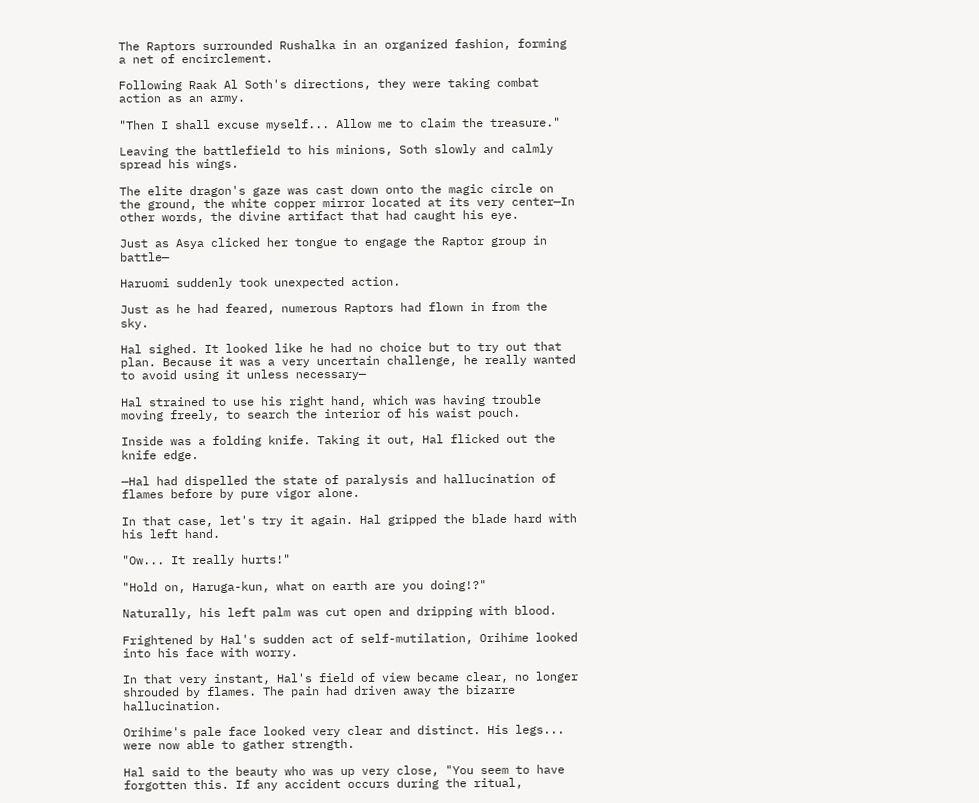The Raptors surrounded Rushalka in an organized fashion, forming a net of encirclement.

Following Raak Al Soth's directions, they were taking combat action as an army.

"Then I shall excuse myself... Allow me to claim the treasure."

Leaving the battlefield to his minions, Soth slowly and calmly spread his wings.

The elite dragon's gaze was cast down onto the magic circle on the ground, the white copper mirror located at its very center—In other words, the divine artifact that had caught his eye.

Just as Asya clicked her tongue to engage the Raptor group in battle—

Haruomi suddenly took unexpected action.

Just as he had feared, numerous Raptors had flown in from the sky.

Hal sighed. It looked like he had no choice but to try out that plan. Because it was a very uncertain challenge, he really wanted to avoid using it unless necessary—

Hal strained to use his right hand, which was having trouble moving freely, to search the interior of his waist pouch.

Inside was a folding knife. Taking it out, Hal flicked out the knife edge.

—Hal had dispelled the state of paralysis and hallucination of flames before by pure vigor alone.

In that case, let's try it again. Hal gripped the blade hard with his left hand.

"Ow... It really hurts!"

"Hold on, Haruga-kun, what on earth are you doing!?"

Naturally, his left palm was cut open and dripping with blood.

Frightened by Hal's sudden act of self-mutilation, Orihime looked into his face with worry.

In that very instant, Hal's field of view became clear, no longer shrouded by flames. The pain had driven away the bizarre hallucination.

Orihime's pale face looked very clear and distinct. His legs... were now able to gather strength.

Hal said to the beauty who was up very close, "You seem to have forgotten this. If any accident occurs during the ritual,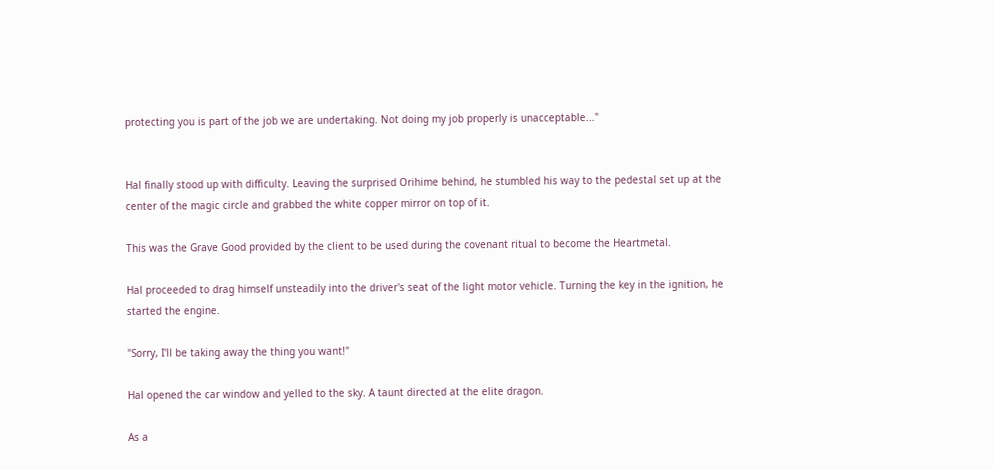protecting you is part of the job we are undertaking. Not doing my job properly is unacceptable..."


Hal finally stood up with difficulty. Leaving the surprised Orihime behind, he stumbled his way to the pedestal set up at the center of the magic circle and grabbed the white copper mirror on top of it.

This was the Grave Good provided by the client to be used during the covenant ritual to become the Heartmetal.

Hal proceeded to drag himself unsteadily into the driver's seat of the light motor vehicle. Turning the key in the ignition, he started the engine.

"Sorry, I'll be taking away the thing you want!"

Hal opened the car window and yelled to the sky. A taunt directed at the elite dragon.

As a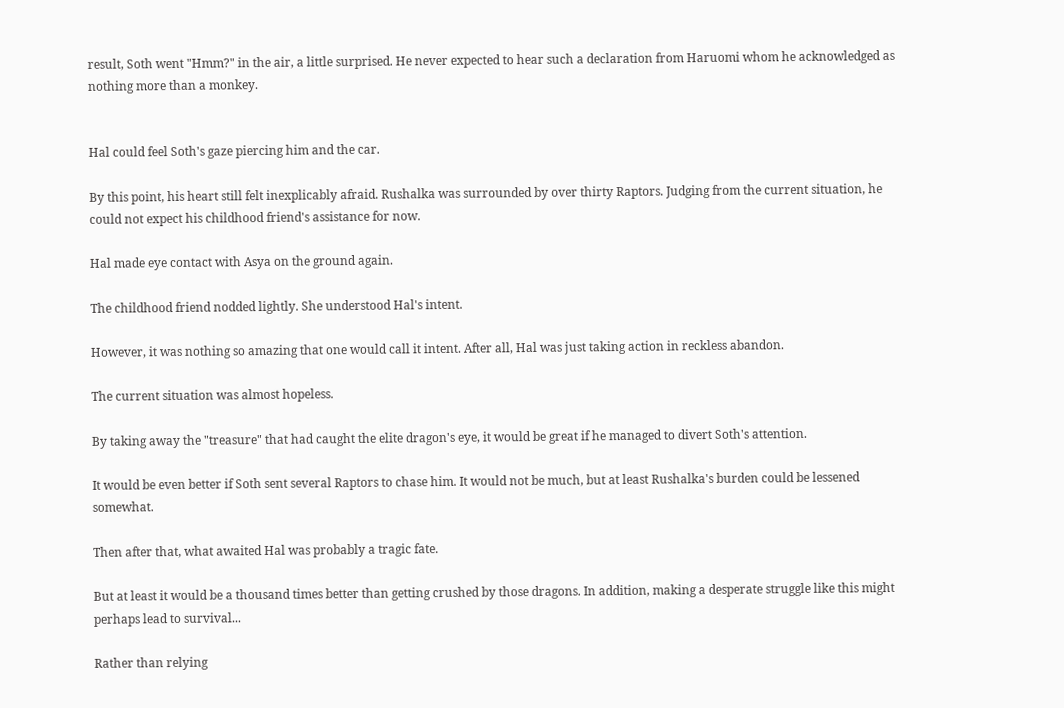result, Soth went "Hmm?" in the air, a little surprised. He never expected to hear such a declaration from Haruomi whom he acknowledged as nothing more than a monkey.


Hal could feel Soth's gaze piercing him and the car.

By this point, his heart still felt inexplicably afraid. Rushalka was surrounded by over thirty Raptors. Judging from the current situation, he could not expect his childhood friend's assistance for now.

Hal made eye contact with Asya on the ground again.

The childhood friend nodded lightly. She understood Hal's intent.

However, it was nothing so amazing that one would call it intent. After all, Hal was just taking action in reckless abandon.

The current situation was almost hopeless.

By taking away the "treasure" that had caught the elite dragon's eye, it would be great if he managed to divert Soth's attention.

It would be even better if Soth sent several Raptors to chase him. It would not be much, but at least Rushalka's burden could be lessened somewhat.

Then after that, what awaited Hal was probably a tragic fate.

But at least it would be a thousand times better than getting crushed by those dragons. In addition, making a desperate struggle like this might perhaps lead to survival...

Rather than relying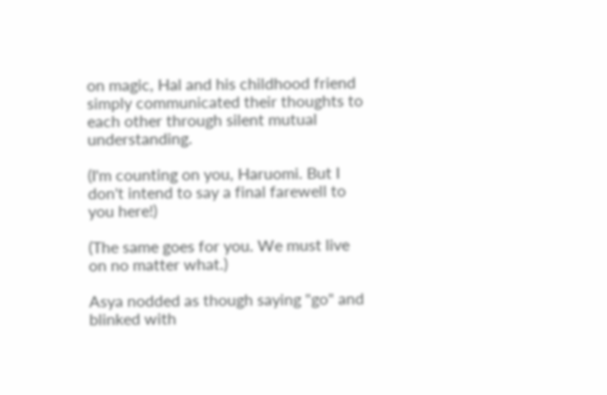on magic, Hal and his childhood friend simply communicated their thoughts to each other through silent mutual understanding.

(I'm counting on you, Haruomi. But I don't intend to say a final farewell to you here!)

(The same goes for you. We must live on no matter what.)

Asya nodded as though saying "go" and blinked with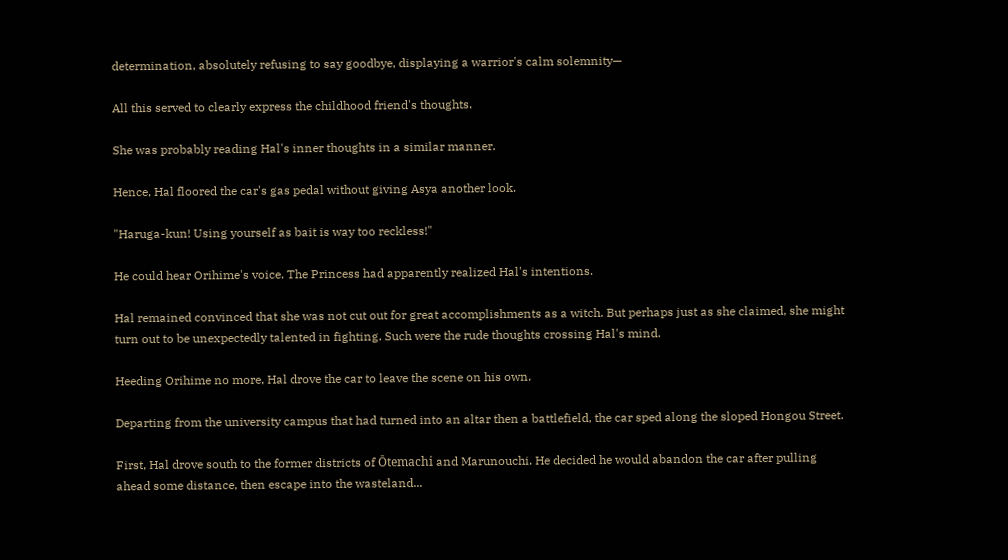determination, absolutely refusing to say goodbye, displaying a warrior's calm solemnity—

All this served to clearly express the childhood friend's thoughts.

She was probably reading Hal's inner thoughts in a similar manner.

Hence, Hal floored the car's gas pedal without giving Asya another look.

"Haruga-kun! Using yourself as bait is way too reckless!"

He could hear Orihime's voice. The Princess had apparently realized Hal's intentions.

Hal remained convinced that she was not cut out for great accomplishments as a witch. But perhaps just as she claimed, she might turn out to be unexpectedly talented in fighting. Such were the rude thoughts crossing Hal's mind.

Heeding Orihime no more, Hal drove the car to leave the scene on his own.

Departing from the university campus that had turned into an altar then a battlefield, the car sped along the sloped Hongou Street.

First, Hal drove south to the former districts of Ōtemachi and Marunouchi. He decided he would abandon the car after pulling ahead some distance, then escape into the wasteland...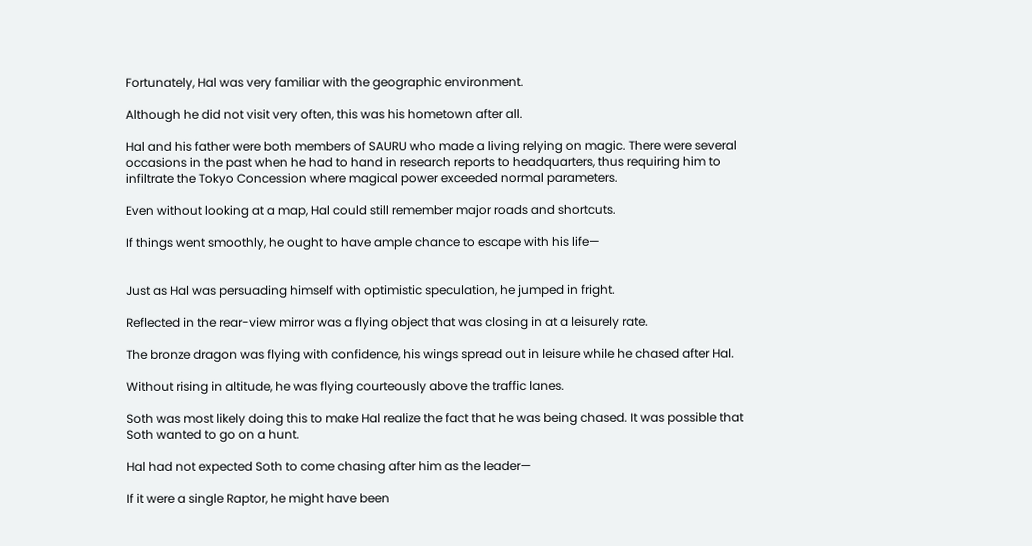Fortunately, Hal was very familiar with the geographic environment.

Although he did not visit very often, this was his hometown after all.

Hal and his father were both members of SAURU who made a living relying on magic. There were several occasions in the past when he had to hand in research reports to headquarters, thus requiring him to infiltrate the Tokyo Concession where magical power exceeded normal parameters.

Even without looking at a map, Hal could still remember major roads and shortcuts.

If things went smoothly, he ought to have ample chance to escape with his life—


Just as Hal was persuading himself with optimistic speculation, he jumped in fright.

Reflected in the rear-view mirror was a flying object that was closing in at a leisurely rate.

The bronze dragon was flying with confidence, his wings spread out in leisure while he chased after Hal.

Without rising in altitude, he was flying courteously above the traffic lanes.

Soth was most likely doing this to make Hal realize the fact that he was being chased. It was possible that Soth wanted to go on a hunt.

Hal had not expected Soth to come chasing after him as the leader—

If it were a single Raptor, he might have been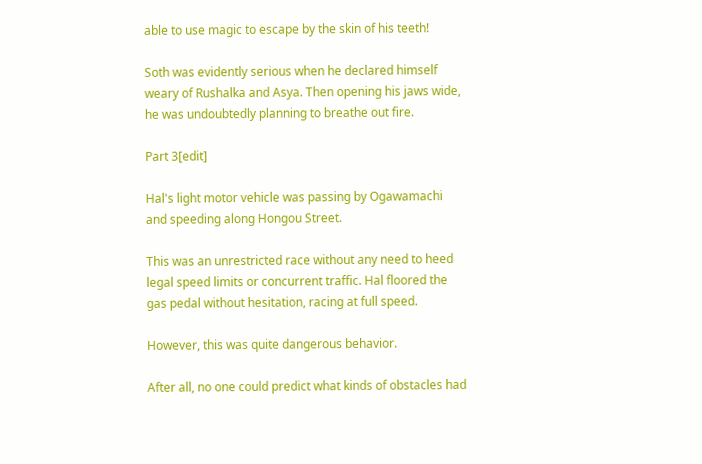able to use magic to escape by the skin of his teeth!

Soth was evidently serious when he declared himself weary of Rushalka and Asya. Then opening his jaws wide, he was undoubtedly planning to breathe out fire.

Part 3[edit]

Hal's light motor vehicle was passing by Ogawamachi and speeding along Hongou Street.

This was an unrestricted race without any need to heed legal speed limits or concurrent traffic. Hal floored the gas pedal without hesitation, racing at full speed.

However, this was quite dangerous behavior.

After all, no one could predict what kinds of obstacles had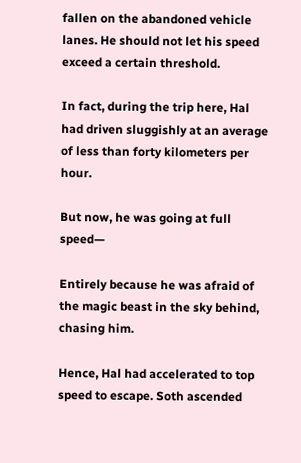fallen on the abandoned vehicle lanes. He should not let his speed exceed a certain threshold.

In fact, during the trip here, Hal had driven sluggishly at an average of less than forty kilometers per hour.

But now, he was going at full speed—

Entirely because he was afraid of the magic beast in the sky behind, chasing him.

Hence, Hal had accelerated to top speed to escape. Soth ascended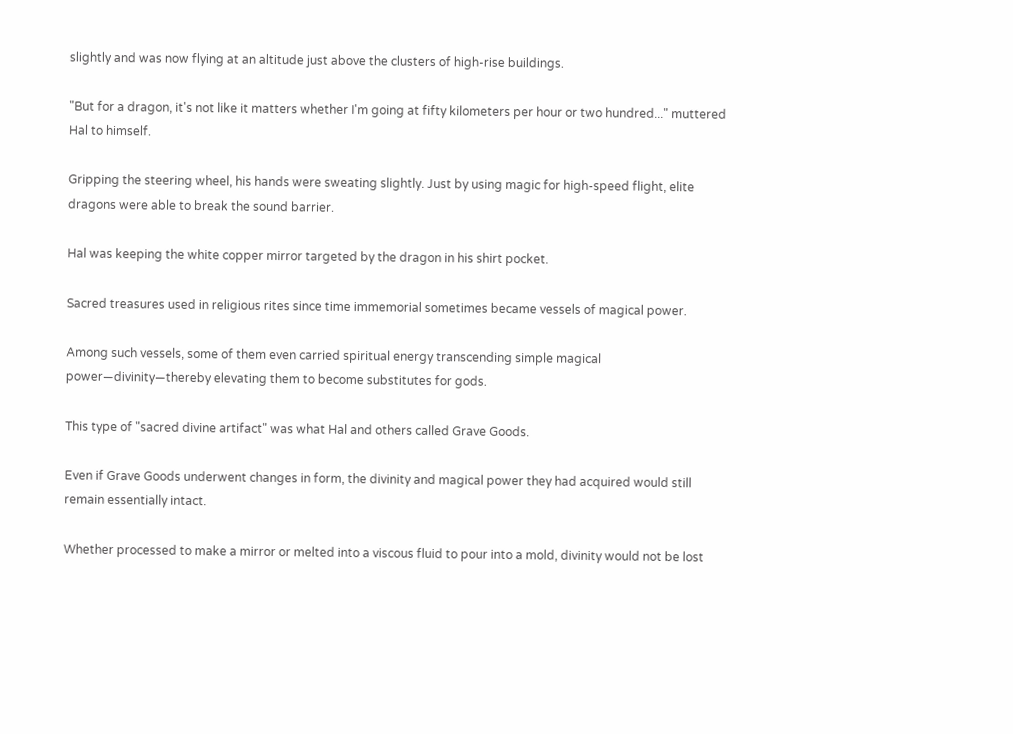slightly and was now flying at an altitude just above the clusters of high-rise buildings.

"But for a dragon, it's not like it matters whether I'm going at fifty kilometers per hour or two hundred..." muttered Hal to himself.

Gripping the steering wheel, his hands were sweating slightly. Just by using magic for high-speed flight, elite dragons were able to break the sound barrier.

Hal was keeping the white copper mirror targeted by the dragon in his shirt pocket.

Sacred treasures used in religious rites since time immemorial sometimes became vessels of magical power.

Among such vessels, some of them even carried spiritual energy transcending simple magical power—divinity—thereby elevating them to become substitutes for gods.

This type of "sacred divine artifact" was what Hal and others called Grave Goods.

Even if Grave Goods underwent changes in form, the divinity and magical power they had acquired would still remain essentially intact.

Whether processed to make a mirror or melted into a viscous fluid to pour into a mold, divinity would not be lost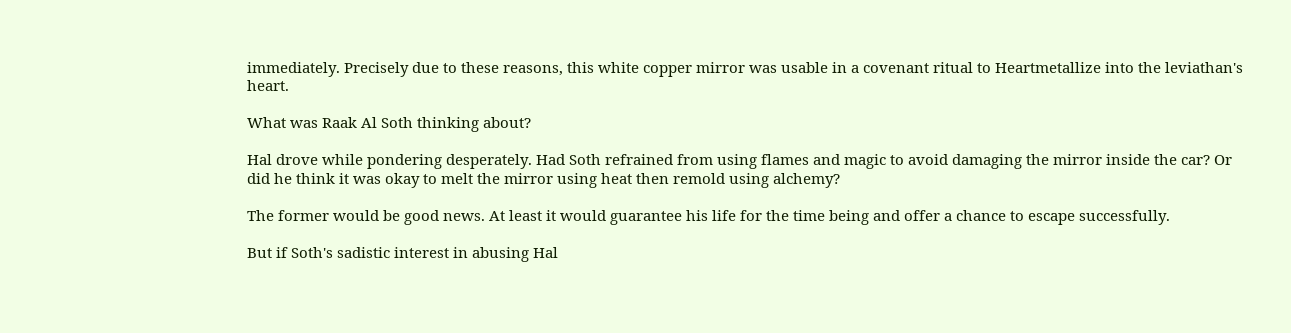immediately. Precisely due to these reasons, this white copper mirror was usable in a covenant ritual to Heartmetallize into the leviathan's heart.

What was Raak Al Soth thinking about?

Hal drove while pondering desperately. Had Soth refrained from using flames and magic to avoid damaging the mirror inside the car? Or did he think it was okay to melt the mirror using heat then remold using alchemy?

The former would be good news. At least it would guarantee his life for the time being and offer a chance to escape successfully.

But if Soth's sadistic interest in abusing Hal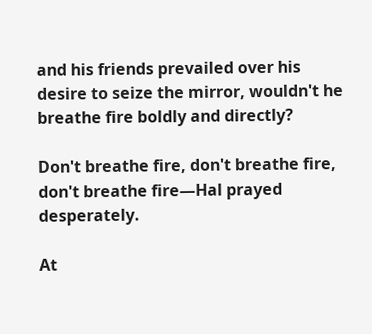and his friends prevailed over his desire to seize the mirror, wouldn't he breathe fire boldly and directly?

Don't breathe fire, don't breathe fire, don't breathe fire—Hal prayed desperately.

At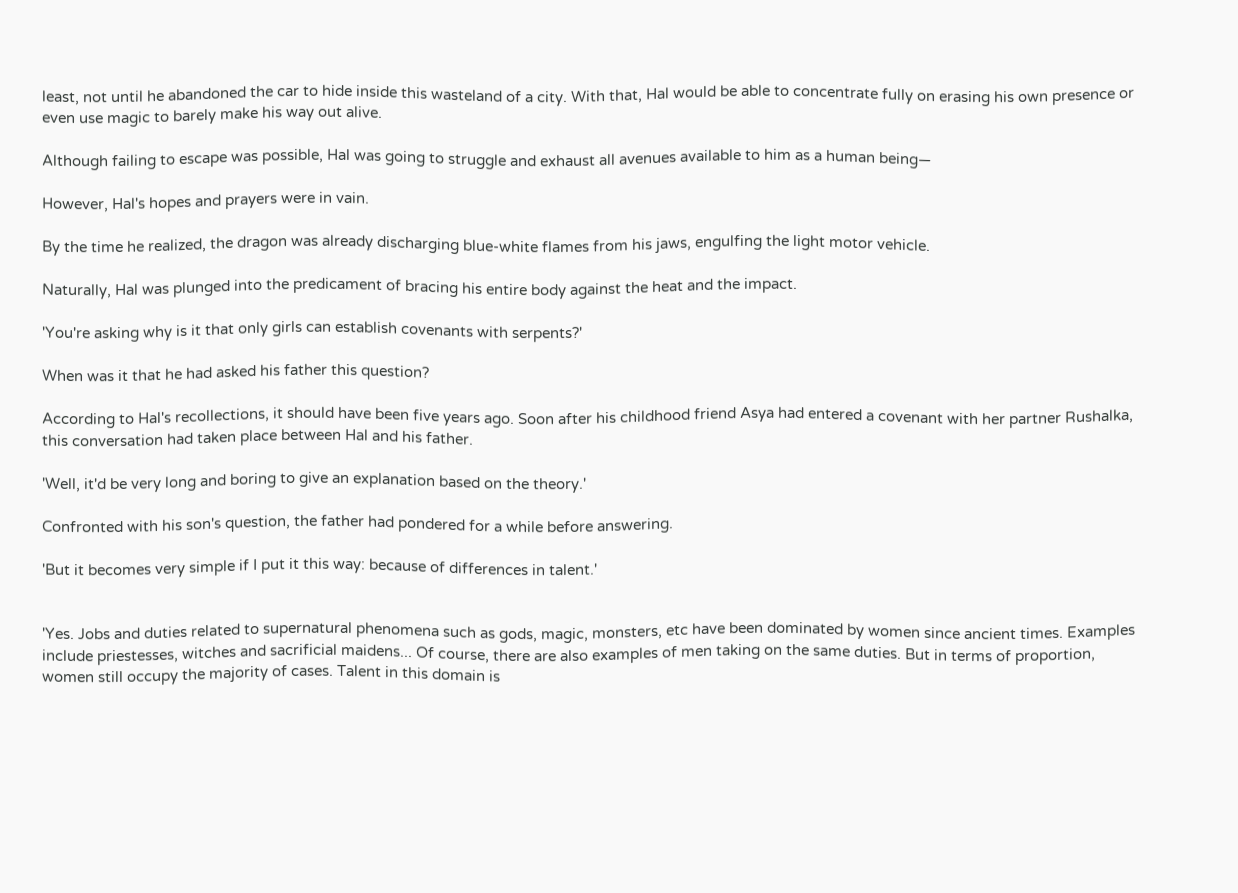least, not until he abandoned the car to hide inside this wasteland of a city. With that, Hal would be able to concentrate fully on erasing his own presence or even use magic to barely make his way out alive.

Although failing to escape was possible, Hal was going to struggle and exhaust all avenues available to him as a human being—

However, Hal's hopes and prayers were in vain.

By the time he realized, the dragon was already discharging blue-white flames from his jaws, engulfing the light motor vehicle.

Naturally, Hal was plunged into the predicament of bracing his entire body against the heat and the impact.

'You're asking why is it that only girls can establish covenants with serpents?'

When was it that he had asked his father this question?

According to Hal's recollections, it should have been five years ago. Soon after his childhood friend Asya had entered a covenant with her partner Rushalka, this conversation had taken place between Hal and his father.

'Well, it'd be very long and boring to give an explanation based on the theory.'

Confronted with his son's question, the father had pondered for a while before answering.

'But it becomes very simple if I put it this way: because of differences in talent.'


'Yes. Jobs and duties related to supernatural phenomena such as gods, magic, monsters, etc have been dominated by women since ancient times. Examples include priestesses, witches and sacrificial maidens... Of course, there are also examples of men taking on the same duties. But in terms of proportion, women still occupy the majority of cases. Talent in this domain is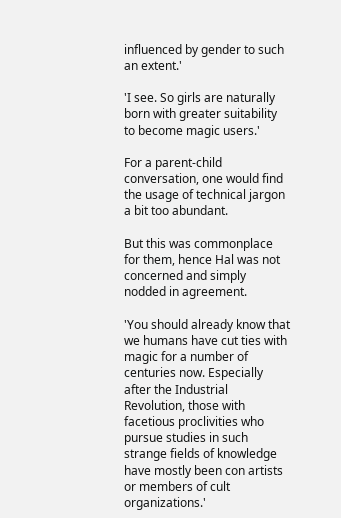influenced by gender to such an extent.'

'I see. So girls are naturally born with greater suitability to become magic users.'

For a parent-child conversation, one would find the usage of technical jargon a bit too abundant.

But this was commonplace for them, hence Hal was not concerned and simply nodded in agreement.

'You should already know that we humans have cut ties with magic for a number of centuries now. Especially after the Industrial Revolution, those with facetious proclivities who pursue studies in such strange fields of knowledge have mostly been con artists or members of cult organizations.'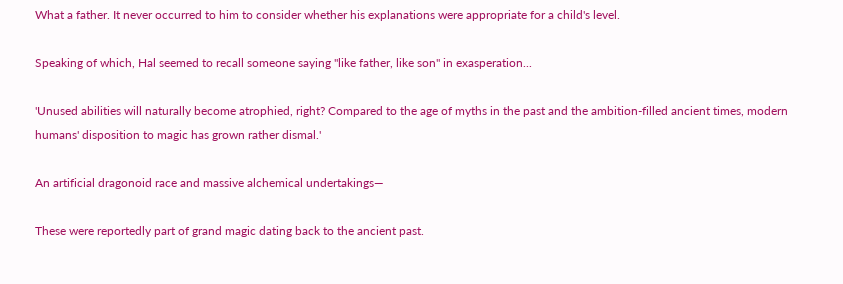What a father. It never occurred to him to consider whether his explanations were appropriate for a child's level.

Speaking of which, Hal seemed to recall someone saying "like father, like son" in exasperation...

'Unused abilities will naturally become atrophied, right? Compared to the age of myths in the past and the ambition-filled ancient times, modern humans' disposition to magic has grown rather dismal.'

An artificial dragonoid race and massive alchemical undertakings—

These were reportedly part of grand magic dating back to the ancient past.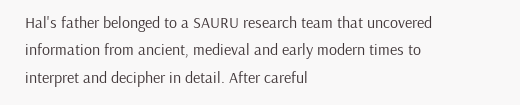Hal's father belonged to a SAURU research team that uncovered information from ancient, medieval and early modern times to interpret and decipher in detail. After careful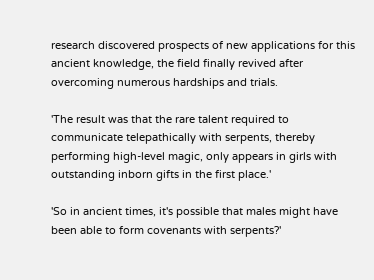research discovered prospects of new applications for this ancient knowledge, the field finally revived after overcoming numerous hardships and trials.

'The result was that the rare talent required to communicate telepathically with serpents, thereby performing high-level magic, only appears in girls with outstanding inborn gifts in the first place.'

'So in ancient times, it's possible that males might have been able to form covenants with serpents?'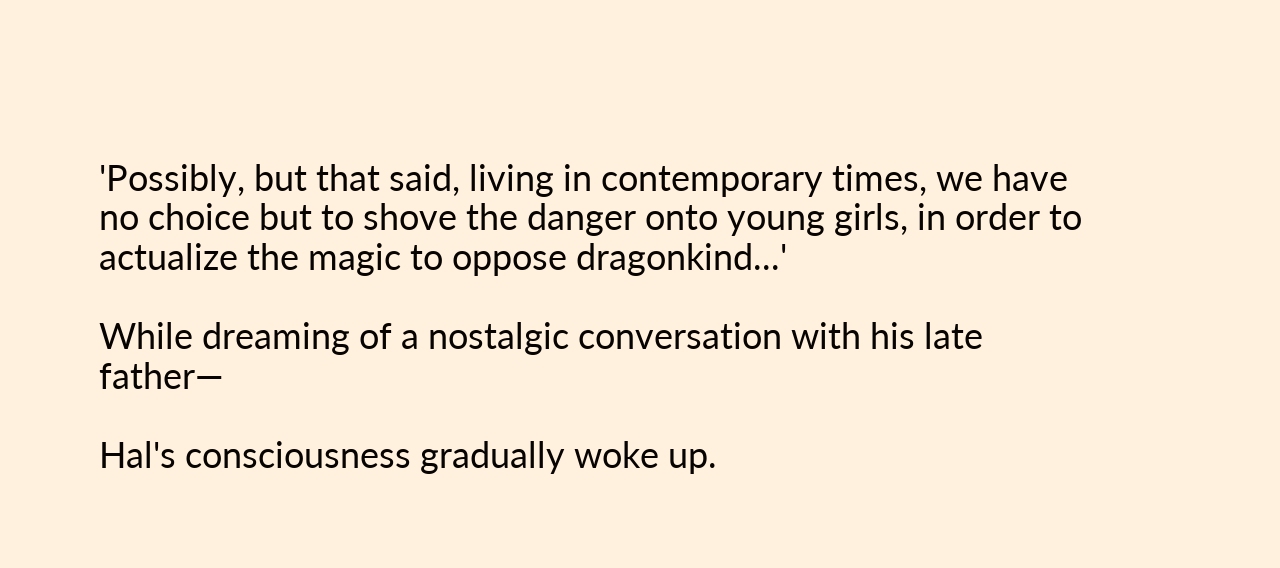'Possibly, but that said, living in contemporary times, we have no choice but to shove the danger onto young girls, in order to actualize the magic to oppose dragonkind...'

While dreaming of a nostalgic conversation with his late father—

Hal's consciousness gradually woke up.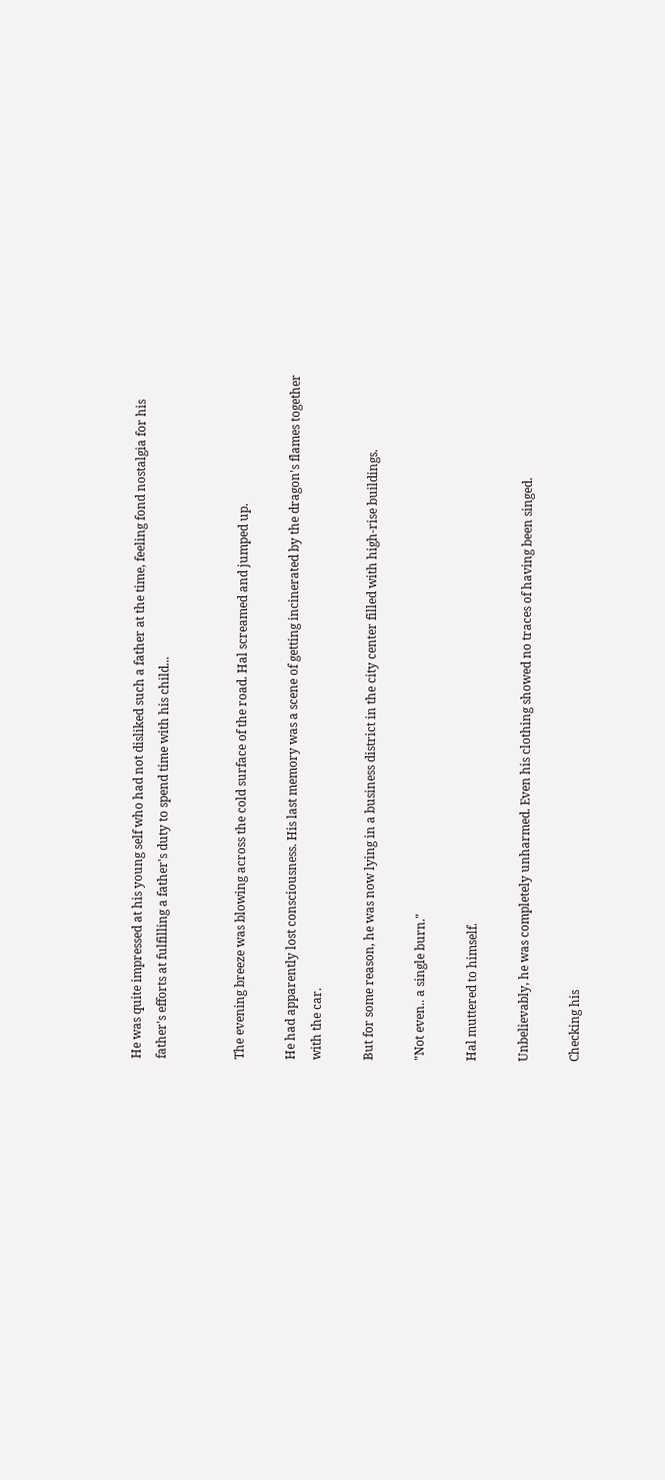He was quite impressed at his young self who had not disliked such a father at the time, feeling fond nostalgia for his father's efforts at fulfilling a father's duty to spend time with his child...


The evening breeze was blowing across the cold surface of the road. Hal screamed and jumped up.

He had apparently lost consciousness. His last memory was a scene of getting incinerated by the dragon's flames together with the car.

But for some reason, he was now lying in a business district in the city center filled with high-rise buildings.

"Not even.. a single burn."

Hal muttered to himself.

Unbelievably, he was completely unharmed. Even his clothing showed no traces of having been singed.

Checking his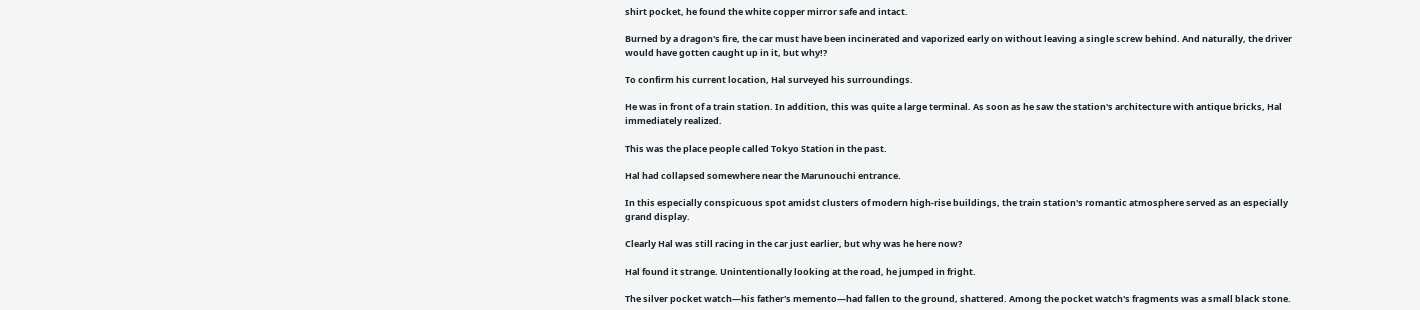shirt pocket, he found the white copper mirror safe and intact.

Burned by a dragon's fire, the car must have been incinerated and vaporized early on without leaving a single screw behind. And naturally, the driver would have gotten caught up in it, but why!?

To confirm his current location, Hal surveyed his surroundings.

He was in front of a train station. In addition, this was quite a large terminal. As soon as he saw the station's architecture with antique bricks, Hal immediately realized.

This was the place people called Tokyo Station in the past.

Hal had collapsed somewhere near the Marunouchi entrance.

In this especially conspicuous spot amidst clusters of modern high-rise buildings, the train station's romantic atmosphere served as an especially grand display.

Clearly Hal was still racing in the car just earlier, but why was he here now?

Hal found it strange. Unintentionally looking at the road, he jumped in fright.

The silver pocket watch—his father's memento—had fallen to the ground, shattered. Among the pocket watch's fragments was a small black stone.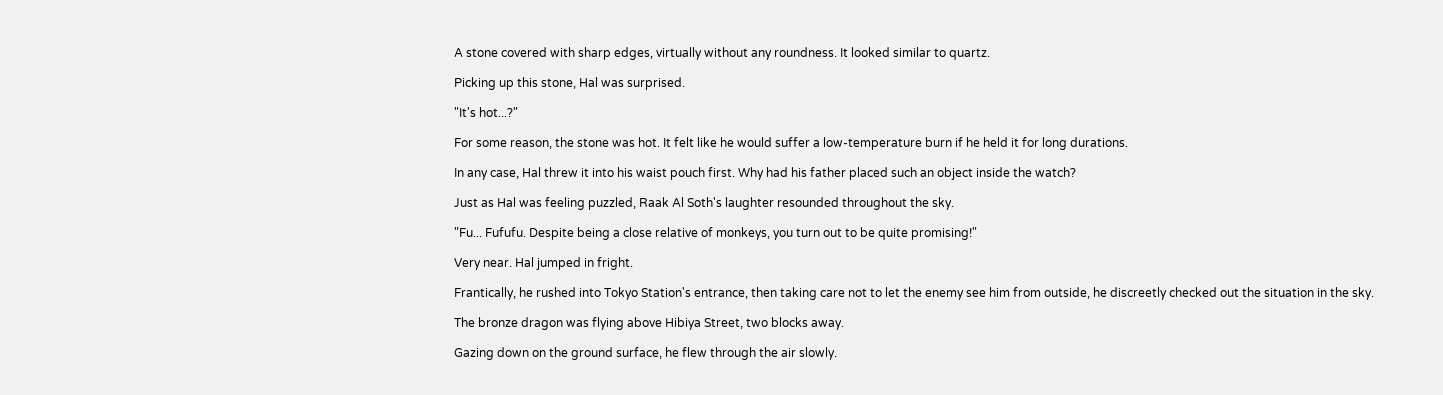A stone covered with sharp edges, virtually without any roundness. It looked similar to quartz.

Picking up this stone, Hal was surprised.

"It's hot...?"

For some reason, the stone was hot. It felt like he would suffer a low-temperature burn if he held it for long durations.

In any case, Hal threw it into his waist pouch first. Why had his father placed such an object inside the watch?

Just as Hal was feeling puzzled, Raak Al Soth's laughter resounded throughout the sky.

"Fu... Fufufu. Despite being a close relative of monkeys, you turn out to be quite promising!"

Very near. Hal jumped in fright.

Frantically, he rushed into Tokyo Station's entrance, then taking care not to let the enemy see him from outside, he discreetly checked out the situation in the sky.

The bronze dragon was flying above Hibiya Street, two blocks away.

Gazing down on the ground surface, he flew through the air slowly.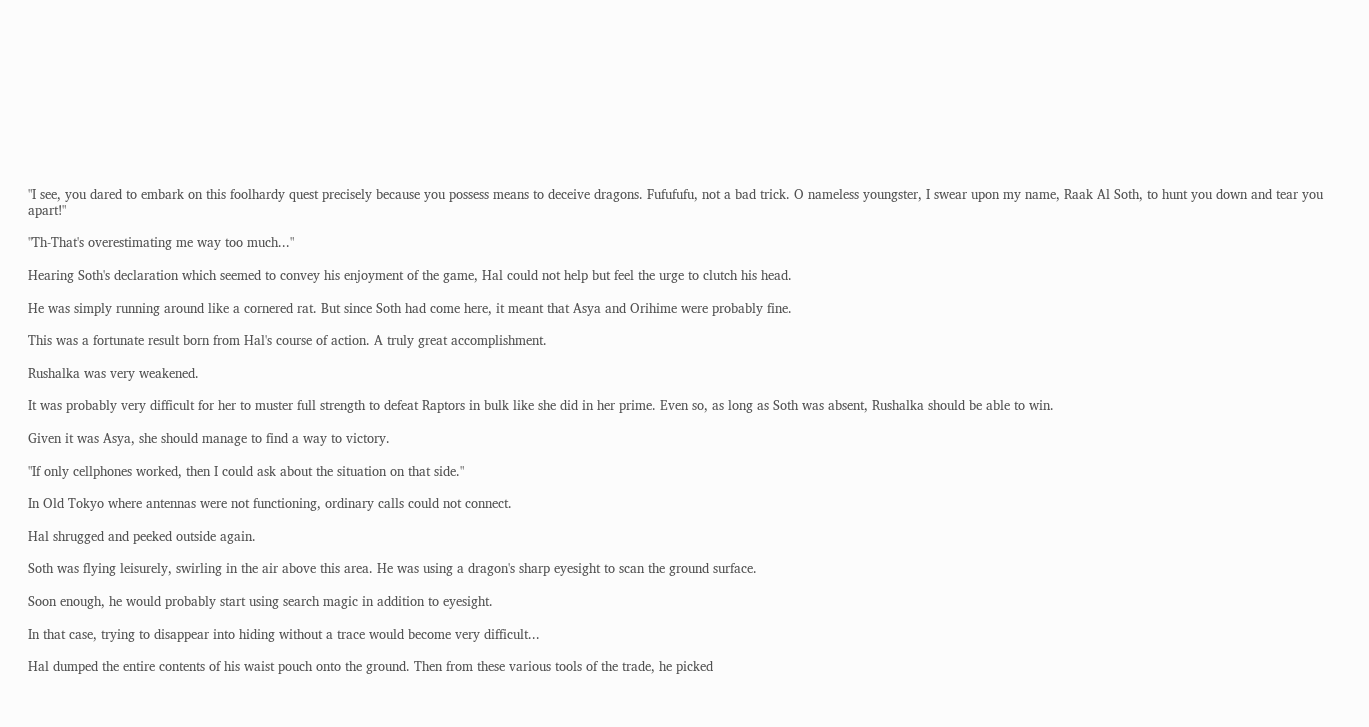"I see, you dared to embark on this foolhardy quest precisely because you possess means to deceive dragons. Fufufufu, not a bad trick. O nameless youngster, I swear upon my name, Raak Al Soth, to hunt you down and tear you apart!"

"Th-That's overestimating me way too much..."

Hearing Soth's declaration which seemed to convey his enjoyment of the game, Hal could not help but feel the urge to clutch his head.

He was simply running around like a cornered rat. But since Soth had come here, it meant that Asya and Orihime were probably fine.

This was a fortunate result born from Hal's course of action. A truly great accomplishment.

Rushalka was very weakened.

It was probably very difficult for her to muster full strength to defeat Raptors in bulk like she did in her prime. Even so, as long as Soth was absent, Rushalka should be able to win.

Given it was Asya, she should manage to find a way to victory.

"If only cellphones worked, then I could ask about the situation on that side."

In Old Tokyo where antennas were not functioning, ordinary calls could not connect.

Hal shrugged and peeked outside again.

Soth was flying leisurely, swirling in the air above this area. He was using a dragon's sharp eyesight to scan the ground surface.

Soon enough, he would probably start using search magic in addition to eyesight.

In that case, trying to disappear into hiding without a trace would become very difficult...

Hal dumped the entire contents of his waist pouch onto the ground. Then from these various tools of the trade, he picked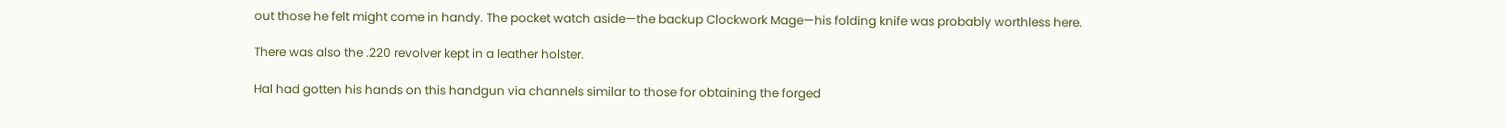out those he felt might come in handy. The pocket watch aside—the backup Clockwork Mage—his folding knife was probably worthless here.

There was also the .220 revolver kept in a leather holster.

Hal had gotten his hands on this handgun via channels similar to those for obtaining the forged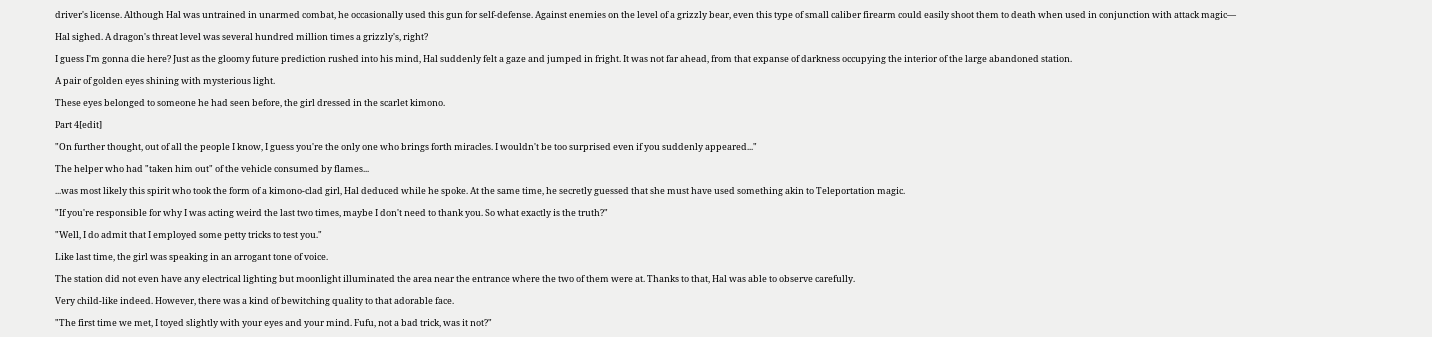driver's license. Although Hal was untrained in unarmed combat, he occasionally used this gun for self-defense. Against enemies on the level of a grizzly bear, even this type of small caliber firearm could easily shoot them to death when used in conjunction with attack magic—

Hal sighed. A dragon's threat level was several hundred million times a grizzly's, right?

I guess I'm gonna die here? Just as the gloomy future prediction rushed into his mind, Hal suddenly felt a gaze and jumped in fright. It was not far ahead, from that expanse of darkness occupying the interior of the large abandoned station.

A pair of golden eyes shining with mysterious light.

These eyes belonged to someone he had seen before, the girl dressed in the scarlet kimono.

Part 4[edit]

"On further thought, out of all the people I know, I guess you're the only one who brings forth miracles. I wouldn't be too surprised even if you suddenly appeared..."

The helper who had "taken him out" of the vehicle consumed by flames...

...was most likely this spirit who took the form of a kimono-clad girl, Hal deduced while he spoke. At the same time, he secretly guessed that she must have used something akin to Teleportation magic.

"If you're responsible for why I was acting weird the last two times, maybe I don't need to thank you. So what exactly is the truth?"

"Well, I do admit that I employed some petty tricks to test you."

Like last time, the girl was speaking in an arrogant tone of voice.

The station did not even have any electrical lighting but moonlight illuminated the area near the entrance where the two of them were at. Thanks to that, Hal was able to observe carefully.

Very child-like indeed. However, there was a kind of bewitching quality to that adorable face.

"The first time we met, I toyed slightly with your eyes and your mind. Fufu, not a bad trick, was it not?"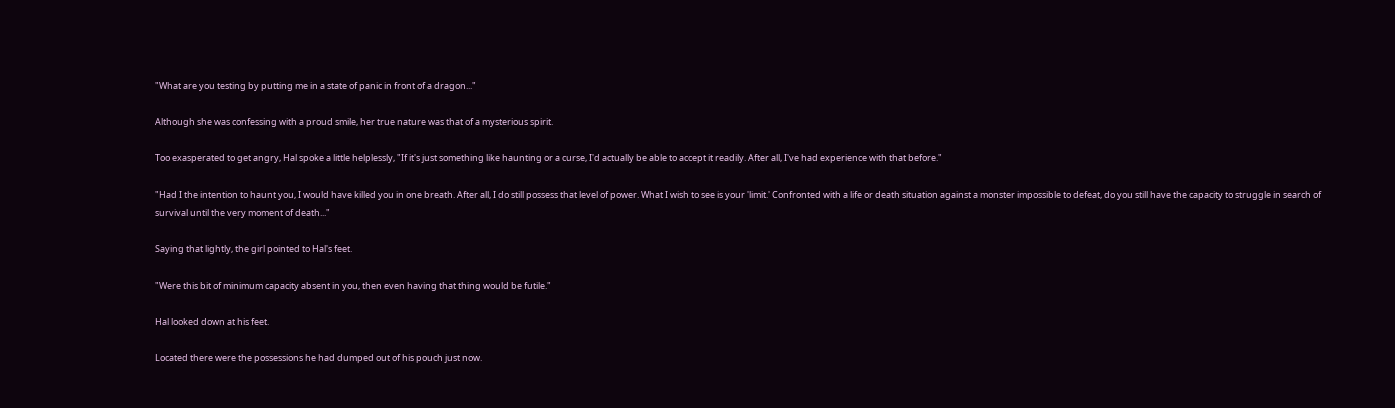"What are you testing by putting me in a state of panic in front of a dragon..."

Although she was confessing with a proud smile, her true nature was that of a mysterious spirit.

Too exasperated to get angry, Hal spoke a little helplessly, "If it's just something like haunting or a curse, I'd actually be able to accept it readily. After all, I've had experience with that before."

"Had I the intention to haunt you, I would have killed you in one breath. After all, I do still possess that level of power. What I wish to see is your 'limit.' Confronted with a life or death situation against a monster impossible to defeat, do you still have the capacity to struggle in search of survival until the very moment of death..."

Saying that lightly, the girl pointed to Hal's feet.

"Were this bit of minimum capacity absent in you, then even having that thing would be futile."

Hal looked down at his feet.

Located there were the possessions he had dumped out of his pouch just now.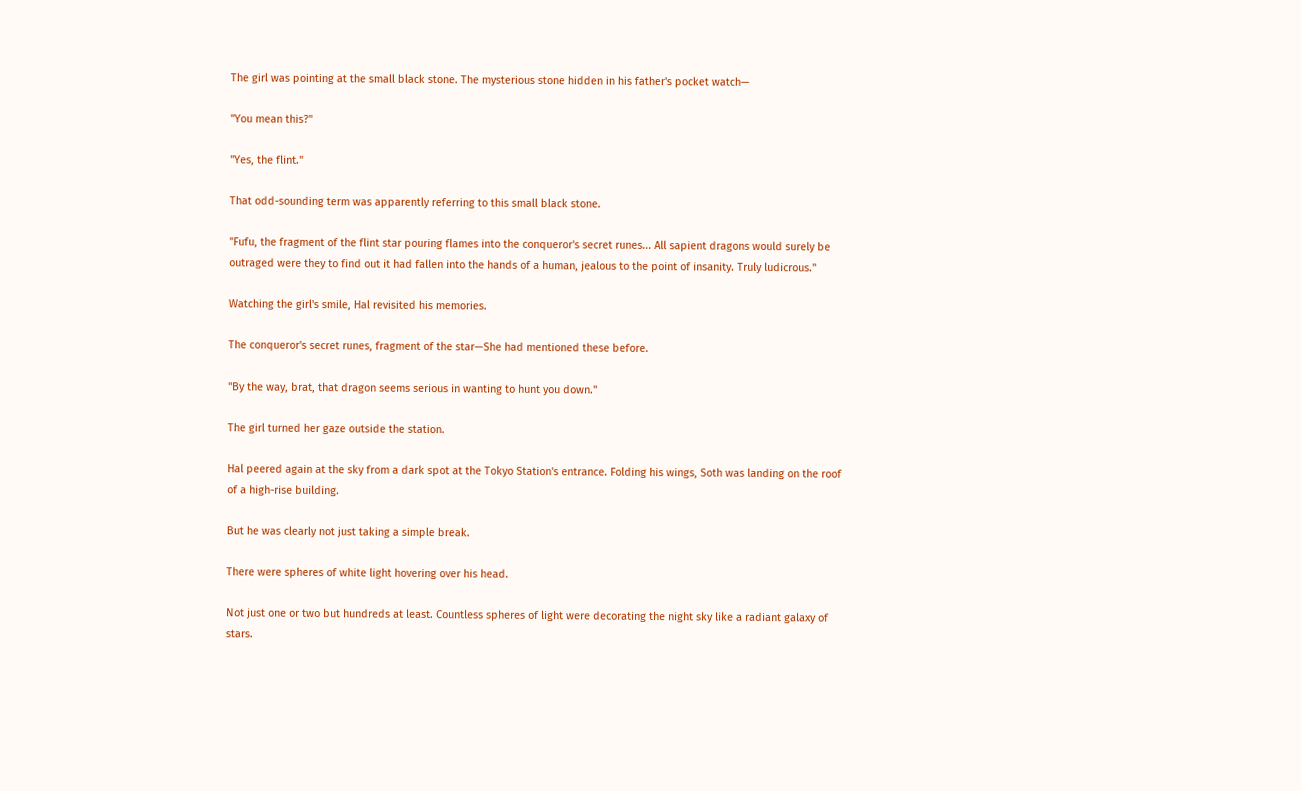The girl was pointing at the small black stone. The mysterious stone hidden in his father's pocket watch—

"You mean this?"

"Yes, the flint."

That odd-sounding term was apparently referring to this small black stone.

"Fufu, the fragment of the flint star pouring flames into the conqueror's secret runes... All sapient dragons would surely be outraged were they to find out it had fallen into the hands of a human, jealous to the point of insanity. Truly ludicrous."

Watching the girl's smile, Hal revisited his memories.

The conqueror's secret runes, fragment of the star—She had mentioned these before.

"By the way, brat, that dragon seems serious in wanting to hunt you down."

The girl turned her gaze outside the station.

Hal peered again at the sky from a dark spot at the Tokyo Station's entrance. Folding his wings, Soth was landing on the roof of a high-rise building.

But he was clearly not just taking a simple break.

There were spheres of white light hovering over his head.

Not just one or two but hundreds at least. Countless spheres of light were decorating the night sky like a radiant galaxy of stars.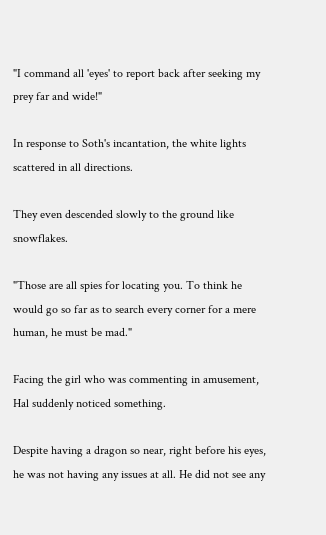"I command all 'eyes' to report back after seeking my prey far and wide!"

In response to Soth's incantation, the white lights scattered in all directions.

They even descended slowly to the ground like snowflakes.

"Those are all spies for locating you. To think he would go so far as to search every corner for a mere human, he must be mad."

Facing the girl who was commenting in amusement, Hal suddenly noticed something.

Despite having a dragon so near, right before his eyes, he was not having any issues at all. He did not see any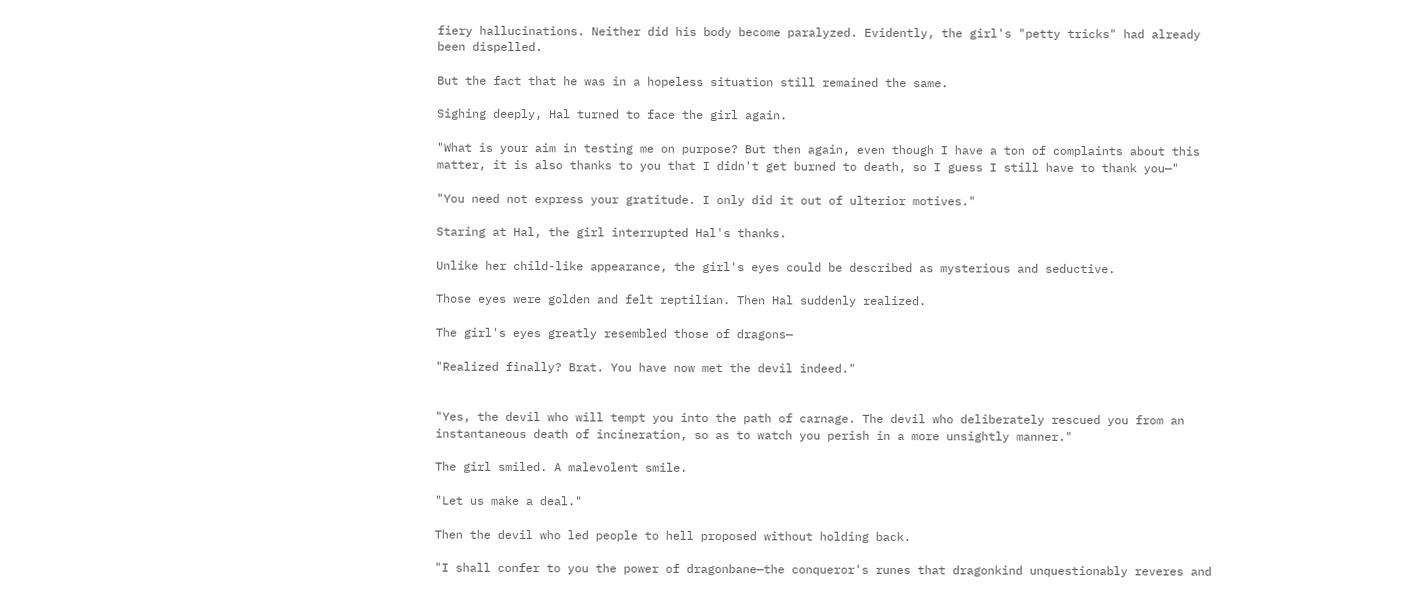fiery hallucinations. Neither did his body become paralyzed. Evidently, the girl's "petty tricks" had already been dispelled.

But the fact that he was in a hopeless situation still remained the same.

Sighing deeply, Hal turned to face the girl again.

"What is your aim in testing me on purpose? But then again, even though I have a ton of complaints about this matter, it is also thanks to you that I didn't get burned to death, so I guess I still have to thank you—"

"You need not express your gratitude. I only did it out of ulterior motives."

Staring at Hal, the girl interrupted Hal's thanks.

Unlike her child-like appearance, the girl's eyes could be described as mysterious and seductive.

Those eyes were golden and felt reptilian. Then Hal suddenly realized.

The girl's eyes greatly resembled those of dragons—

"Realized finally? Brat. You have now met the devil indeed."


"Yes, the devil who will tempt you into the path of carnage. The devil who deliberately rescued you from an instantaneous death of incineration, so as to watch you perish in a more unsightly manner."

The girl smiled. A malevolent smile.

"Let us make a deal."

Then the devil who led people to hell proposed without holding back.

"I shall confer to you the power of dragonbane—the conqueror's runes that dragonkind unquestionably reveres and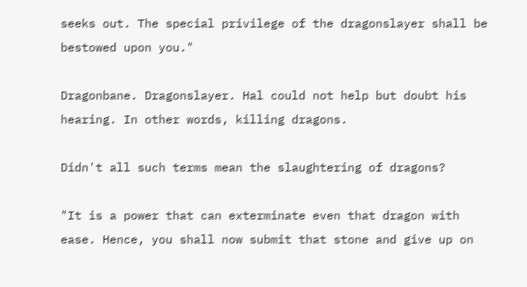seeks out. The special privilege of the dragonslayer shall be bestowed upon you."

Dragonbane. Dragonslayer. Hal could not help but doubt his hearing. In other words, killing dragons.

Didn't all such terms mean the slaughtering of dragons?

"It is a power that can exterminate even that dragon with ease. Hence, you shall now submit that stone and give up on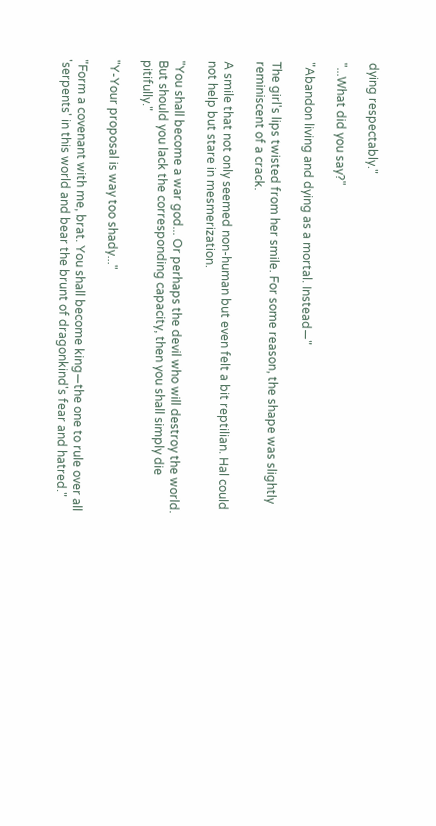dying respectably."

"...What did you say?"

"Abandon living and dying as a mortal. Instead—"

The girl's lips twisted from her smile. For some reason, the shape was slightly reminiscent of a crack.

A smile that not only seemed non-human but even felt a bit reptilian. Hal could not help but stare in mesmerization.

"You shall become a war god... Or perhaps the devil who will destroy the world. But should you lack the corresponding capacity, then you shall simply die pitifully."

"Y-Your proposal is way too shady..."

"Form a covenant with me, brat. You shall become king—the one to rule over all 'serpents' in this world and bear the brunt of dragonkind's fear and hatred."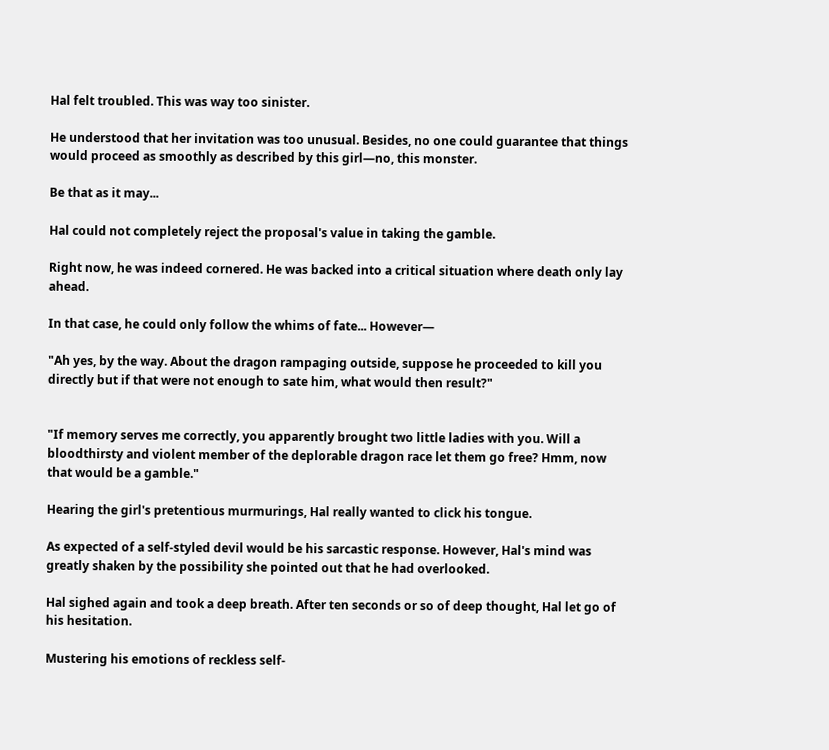Hal felt troubled. This was way too sinister.

He understood that her invitation was too unusual. Besides, no one could guarantee that things would proceed as smoothly as described by this girl—no, this monster.

Be that as it may...

Hal could not completely reject the proposal's value in taking the gamble.

Right now, he was indeed cornered. He was backed into a critical situation where death only lay ahead.

In that case, he could only follow the whims of fate... However—

"Ah yes, by the way. About the dragon rampaging outside, suppose he proceeded to kill you directly but if that were not enough to sate him, what would then result?"


"If memory serves me correctly, you apparently brought two little ladies with you. Will a bloodthirsty and violent member of the deplorable dragon race let them go free? Hmm, now that would be a gamble."

Hearing the girl's pretentious murmurings, Hal really wanted to click his tongue.

As expected of a self-styled devil would be his sarcastic response. However, Hal's mind was greatly shaken by the possibility she pointed out that he had overlooked.

Hal sighed again and took a deep breath. After ten seconds or so of deep thought, Hal let go of his hesitation.

Mustering his emotions of reckless self-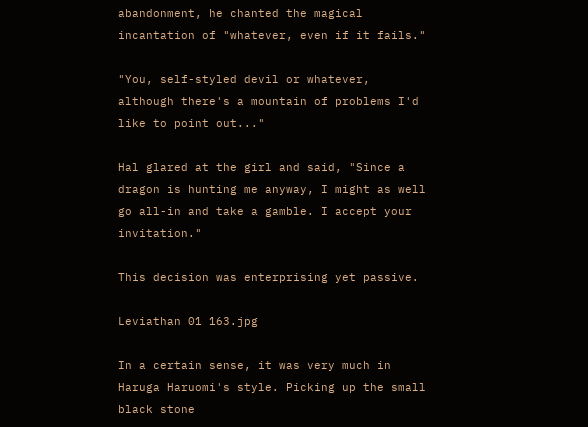abandonment, he chanted the magical incantation of "whatever, even if it fails."

"You, self-styled devil or whatever, although there's a mountain of problems I'd like to point out..."

Hal glared at the girl and said, "Since a dragon is hunting me anyway, I might as well go all-in and take a gamble. I accept your invitation."

This decision was enterprising yet passive.

Leviathan 01 163.jpg

In a certain sense, it was very much in Haruga Haruomi's style. Picking up the small black stone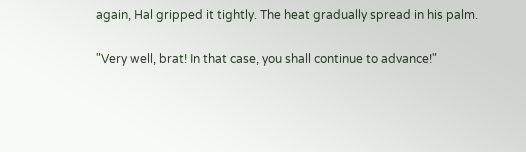again, Hal gripped it tightly. The heat gradually spread in his palm.

"Very well, brat! In that case, you shall continue to advance!"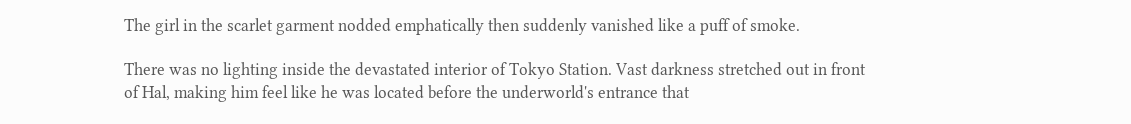The girl in the scarlet garment nodded emphatically then suddenly vanished like a puff of smoke.

There was no lighting inside the devastated interior of Tokyo Station. Vast darkness stretched out in front of Hal, making him feel like he was located before the underworld's entrance that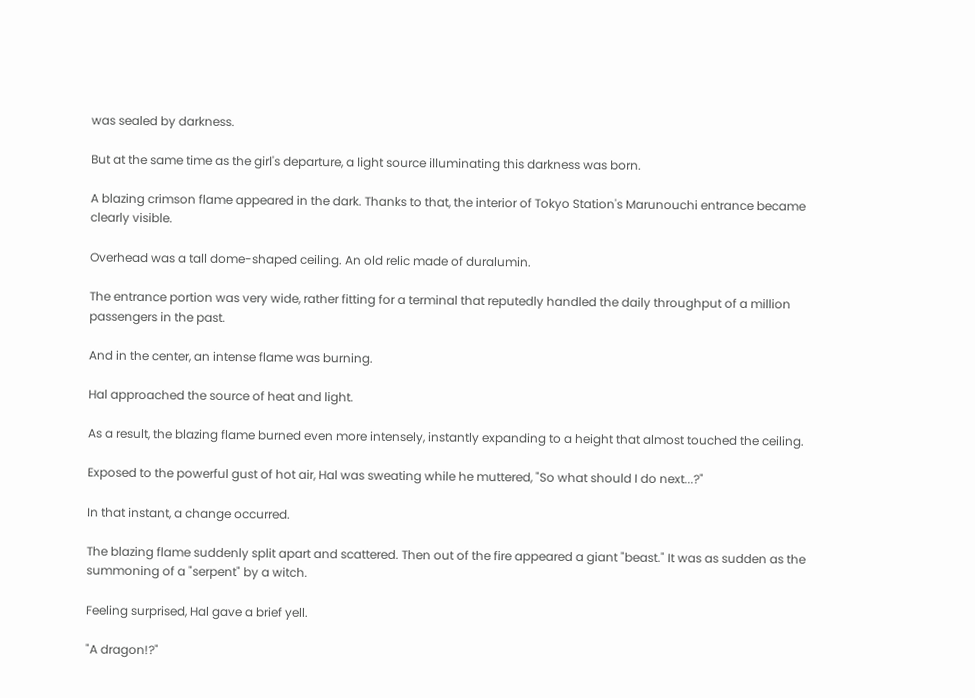was sealed by darkness.

But at the same time as the girl's departure, a light source illuminating this darkness was born.

A blazing crimson flame appeared in the dark. Thanks to that, the interior of Tokyo Station's Marunouchi entrance became clearly visible.

Overhead was a tall dome-shaped ceiling. An old relic made of duralumin.

The entrance portion was very wide, rather fitting for a terminal that reputedly handled the daily throughput of a million passengers in the past.

And in the center, an intense flame was burning.

Hal approached the source of heat and light.

As a result, the blazing flame burned even more intensely, instantly expanding to a height that almost touched the ceiling.

Exposed to the powerful gust of hot air, Hal was sweating while he muttered, "So what should I do next...?"

In that instant, a change occurred.

The blazing flame suddenly split apart and scattered. Then out of the fire appeared a giant "beast." It was as sudden as the summoning of a "serpent" by a witch.

Feeling surprised, Hal gave a brief yell.

"A dragon!?"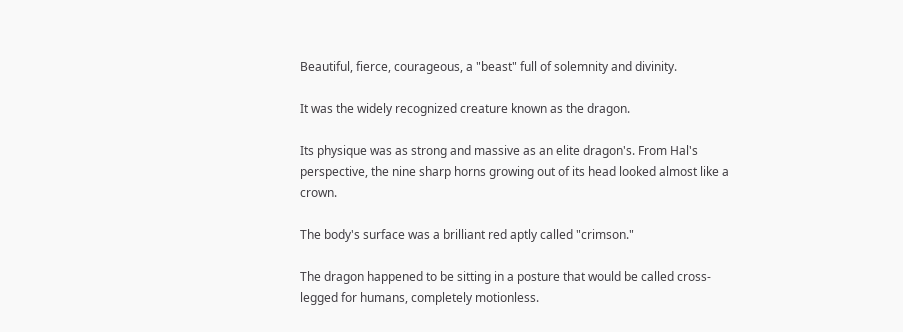Beautiful, fierce, courageous, a "beast" full of solemnity and divinity.

It was the widely recognized creature known as the dragon.

Its physique was as strong and massive as an elite dragon's. From Hal's perspective, the nine sharp horns growing out of its head looked almost like a crown.

The body's surface was a brilliant red aptly called "crimson."

The dragon happened to be sitting in a posture that would be called cross-legged for humans, completely motionless.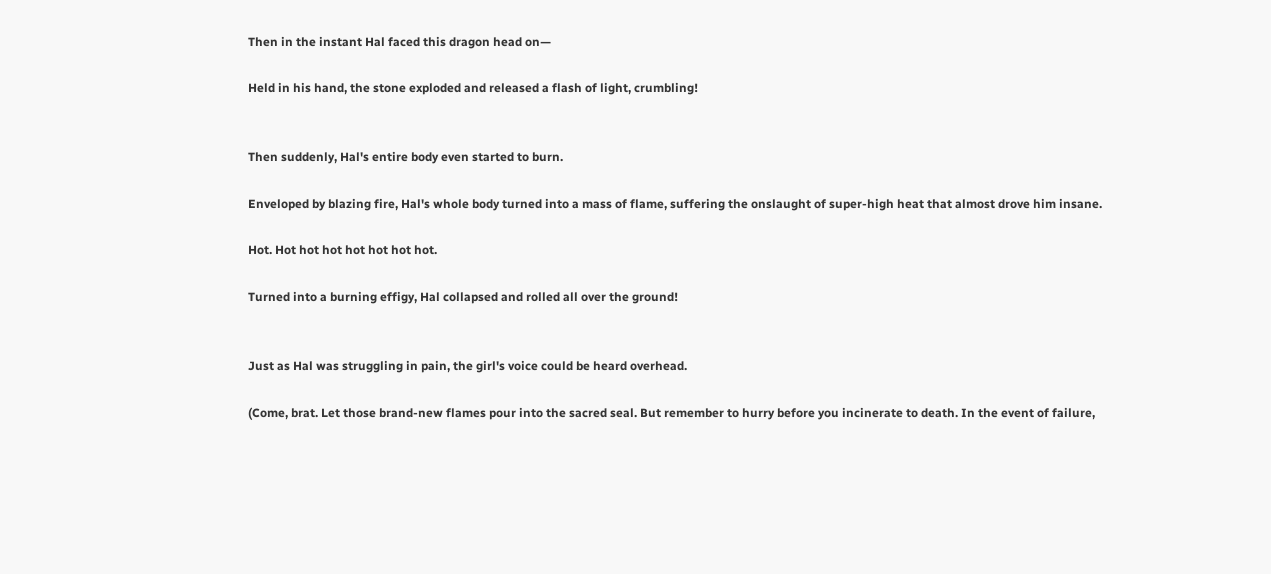Then in the instant Hal faced this dragon head on—

Held in his hand, the stone exploded and released a flash of light, crumbling!


Then suddenly, Hal's entire body even started to burn.

Enveloped by blazing fire, Hal's whole body turned into a mass of flame, suffering the onslaught of super-high heat that almost drove him insane.

Hot. Hot hot hot hot hot hot hot.

Turned into a burning effigy, Hal collapsed and rolled all over the ground!


Just as Hal was struggling in pain, the girl's voice could be heard overhead.

(Come, brat. Let those brand-new flames pour into the sacred seal. But remember to hurry before you incinerate to death. In the event of failure,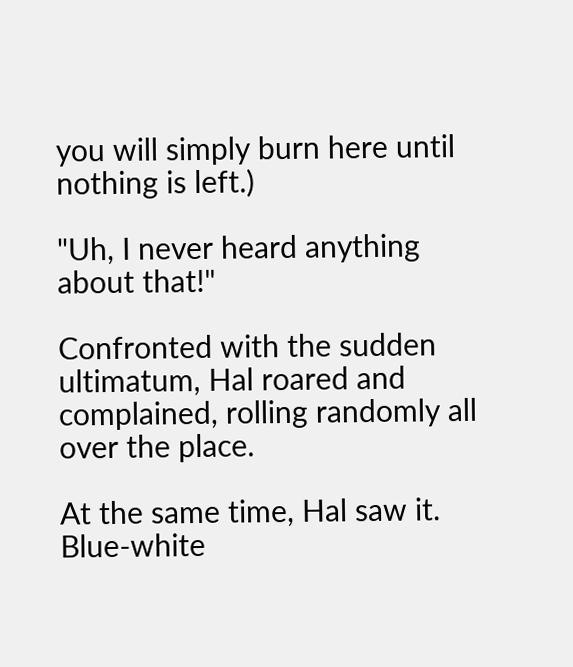you will simply burn here until nothing is left.)

"Uh, I never heard anything about that!"

Confronted with the sudden ultimatum, Hal roared and complained, rolling randomly all over the place.

At the same time, Hal saw it. Blue-white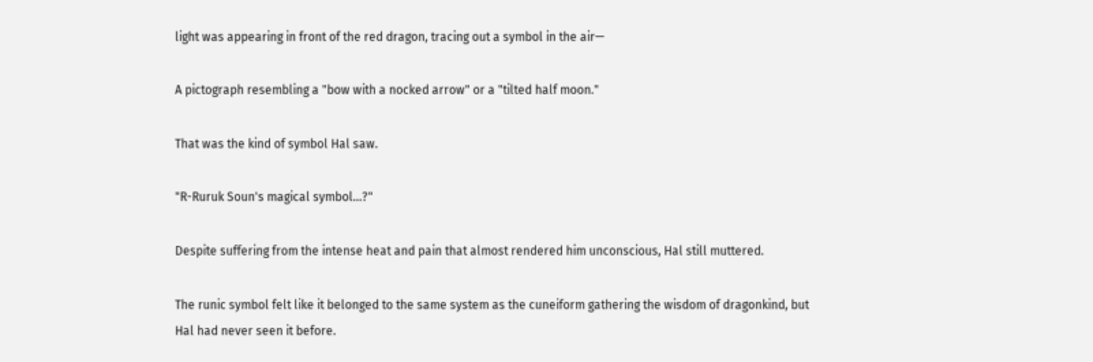light was appearing in front of the red dragon, tracing out a symbol in the air—

A pictograph resembling a "bow with a nocked arrow" or a "tilted half moon."

That was the kind of symbol Hal saw.

"R-Ruruk Soun's magical symbol...?"

Despite suffering from the intense heat and pain that almost rendered him unconscious, Hal still muttered.

The runic symbol felt like it belonged to the same system as the cuneiform gathering the wisdom of dragonkind, but Hal had never seen it before.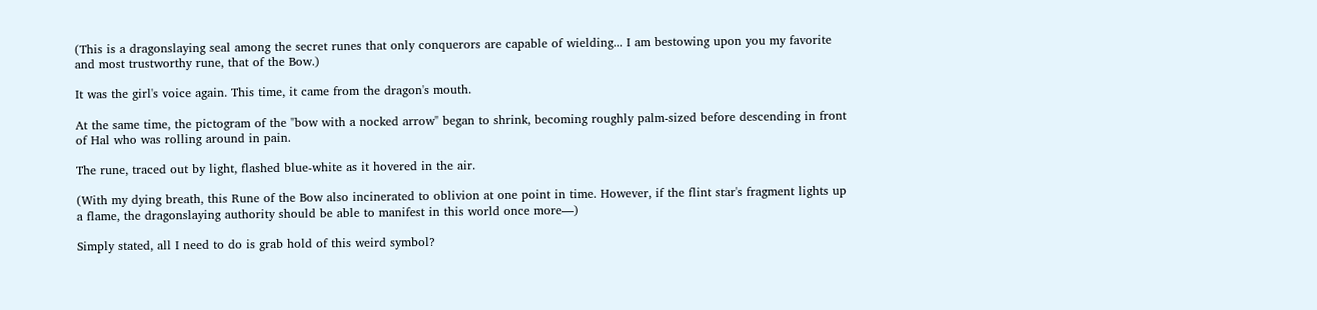(This is a dragonslaying seal among the secret runes that only conquerors are capable of wielding... I am bestowing upon you my favorite and most trustworthy rune, that of the Bow.)

It was the girl's voice again. This time, it came from the dragon's mouth.

At the same time, the pictogram of the "bow with a nocked arrow" began to shrink, becoming roughly palm-sized before descending in front of Hal who was rolling around in pain.

The rune, traced out by light, flashed blue-white as it hovered in the air.

(With my dying breath, this Rune of the Bow also incinerated to oblivion at one point in time. However, if the flint star's fragment lights up a flame, the dragonslaying authority should be able to manifest in this world once more—)

Simply stated, all I need to do is grab hold of this weird symbol?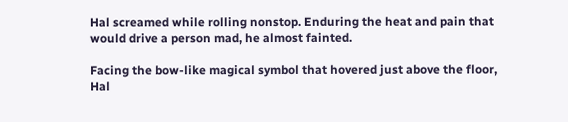Hal screamed while rolling nonstop. Enduring the heat and pain that would drive a person mad, he almost fainted.

Facing the bow-like magical symbol that hovered just above the floor, Hal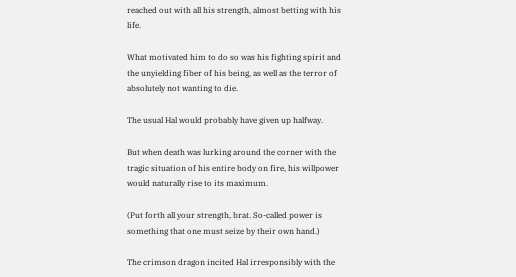reached out with all his strength, almost betting with his life.

What motivated him to do so was his fighting spirit and the unyielding fiber of his being, as well as the terror of absolutely not wanting to die.

The usual Hal would probably have given up halfway.

But when death was lurking around the corner with the tragic situation of his entire body on fire, his willpower would naturally rise to its maximum.

(Put forth all your strength, brat. So-called power is something that one must seize by their own hand.)

The crimson dragon incited Hal irresponsibly with the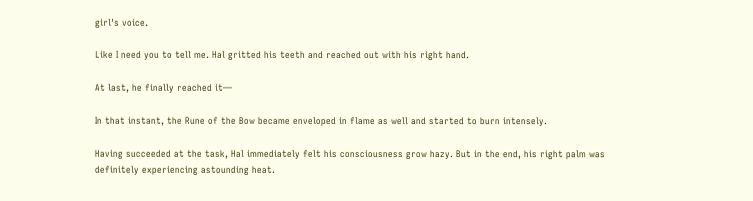girl's voice.

Like I need you to tell me. Hal gritted his teeth and reached out with his right hand.

At last, he finally reached it—

In that instant, the Rune of the Bow became enveloped in flame as well and started to burn intensely.

Having succeeded at the task, Hal immediately felt his consciousness grow hazy. But in the end, his right palm was definitely experiencing astounding heat.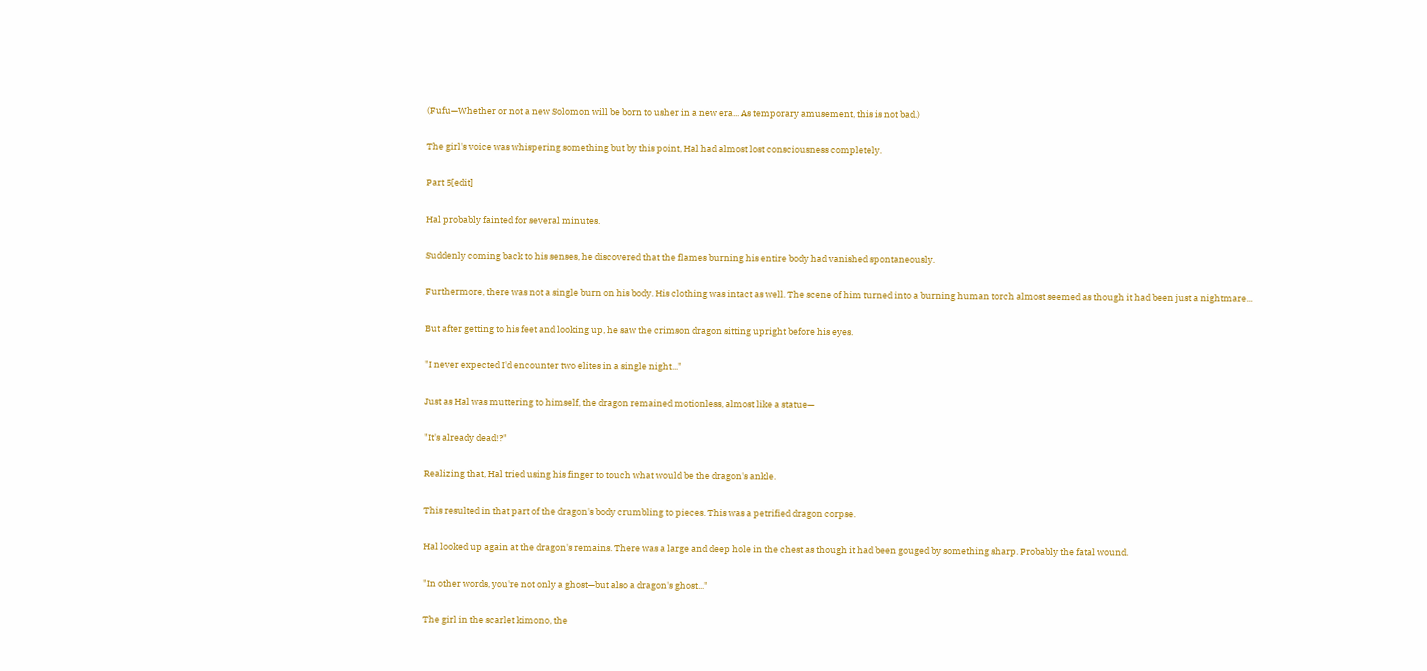(Fufu—Whether or not a new Solomon will be born to usher in a new era... As temporary amusement, this is not bad.)

The girl's voice was whispering something but by this point, Hal had almost lost consciousness completely.

Part 5[edit]

Hal probably fainted for several minutes.

Suddenly coming back to his senses, he discovered that the flames burning his entire body had vanished spontaneously.

Furthermore, there was not a single burn on his body. His clothing was intact as well. The scene of him turned into a burning human torch almost seemed as though it had been just a nightmare...

But after getting to his feet and looking up, he saw the crimson dragon sitting upright before his eyes.

"I never expected I'd encounter two elites in a single night..."

Just as Hal was muttering to himself, the dragon remained motionless, almost like a statue—

"It's already dead!?"

Realizing that, Hal tried using his finger to touch what would be the dragon's ankle.

This resulted in that part of the dragon's body crumbling to pieces. This was a petrified dragon corpse.

Hal looked up again at the dragon's remains. There was a large and deep hole in the chest as though it had been gouged by something sharp. Probably the fatal wound.

"In other words, you're not only a ghost—but also a dragon's ghost..."

The girl in the scarlet kimono, the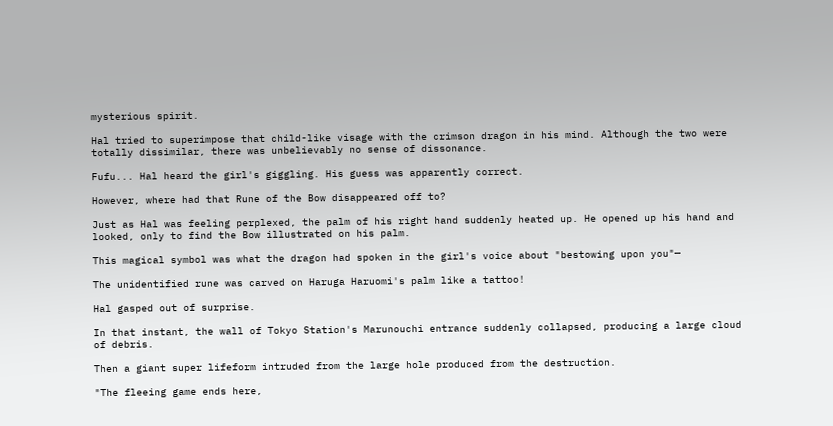mysterious spirit.

Hal tried to superimpose that child-like visage with the crimson dragon in his mind. Although the two were totally dissimilar, there was unbelievably no sense of dissonance.

Fufu... Hal heard the girl's giggling. His guess was apparently correct.

However, where had that Rune of the Bow disappeared off to?

Just as Hal was feeling perplexed, the palm of his right hand suddenly heated up. He opened up his hand and looked, only to find the Bow illustrated on his palm.

This magical symbol was what the dragon had spoken in the girl's voice about "bestowing upon you"—

The unidentified rune was carved on Haruga Haruomi's palm like a tattoo!

Hal gasped out of surprise.

In that instant, the wall of Tokyo Station's Marunouchi entrance suddenly collapsed, producing a large cloud of debris.

Then a giant super lifeform intruded from the large hole produced from the destruction.

"The fleeing game ends here,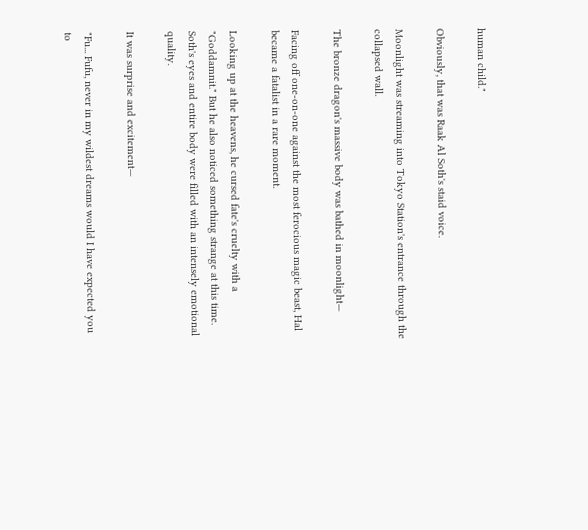human child."

Obviously, that was Raak Al Soth's staid voice.

Moonlight was streaming into Tokyo Station's entrance through the collapsed wall.

The bronze dragon's massive body was bathed in moonlight—

Facing off one-on-one against the most ferocious magic beast, Hal became a fatalist in a rare moment.

Looking up at the heavens, he cursed fate's cruelty with a "Goddamnit." But he also noticed something strange at this time. Soth's eyes and entire body were filled with an intensely emotional quality.

It was surprise and excitement—

"Fu... Fufu, never in my wildest dreams would I have expected you to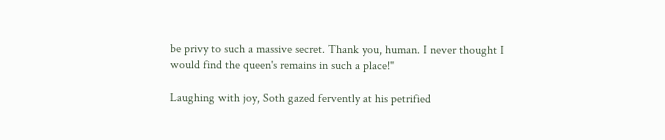be privy to such a massive secret. Thank you, human. I never thought I would find the queen's remains in such a place!"

Laughing with joy, Soth gazed fervently at his petrified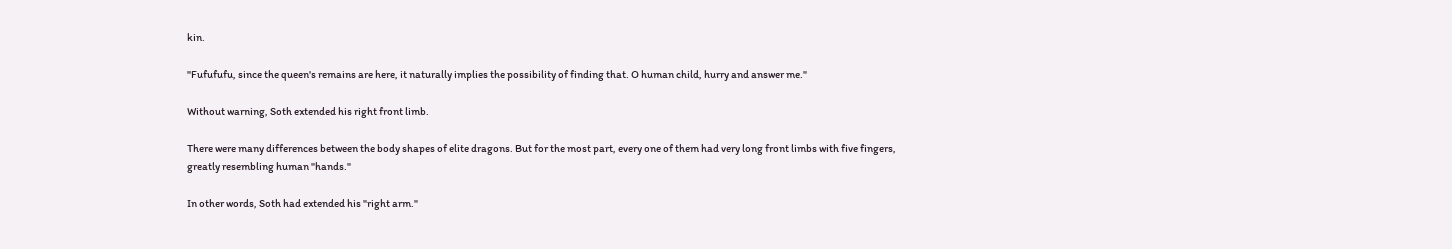kin.

"Fufufufu, since the queen's remains are here, it naturally implies the possibility of finding that. O human child, hurry and answer me."

Without warning, Soth extended his right front limb.

There were many differences between the body shapes of elite dragons. But for the most part, every one of them had very long front limbs with five fingers, greatly resembling human "hands."

In other words, Soth had extended his "right arm."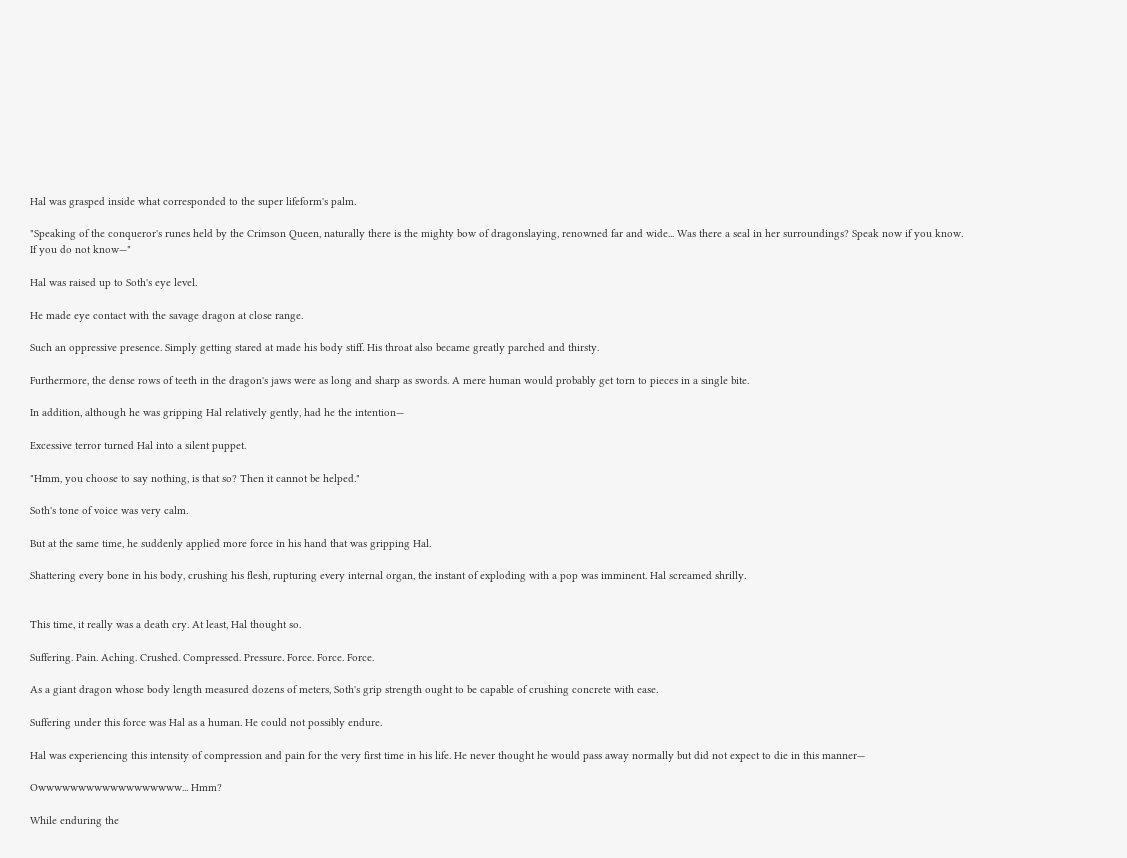Hal was grasped inside what corresponded to the super lifeform's palm.

"Speaking of the conqueror's runes held by the Crimson Queen, naturally there is the mighty bow of dragonslaying, renowned far and wide... Was there a seal in her surroundings? Speak now if you know. If you do not know—"

Hal was raised up to Soth's eye level.

He made eye contact with the savage dragon at close range.

Such an oppressive presence. Simply getting stared at made his body stiff. His throat also became greatly parched and thirsty.

Furthermore, the dense rows of teeth in the dragon's jaws were as long and sharp as swords. A mere human would probably get torn to pieces in a single bite.

In addition, although he was gripping Hal relatively gently, had he the intention—

Excessive terror turned Hal into a silent puppet.

"Hmm, you choose to say nothing, is that so? Then it cannot be helped."

Soth's tone of voice was very calm.

But at the same time, he suddenly applied more force in his hand that was gripping Hal.

Shattering every bone in his body, crushing his flesh, rupturing every internal organ, the instant of exploding with a pop was imminent. Hal screamed shrilly.


This time, it really was a death cry. At least, Hal thought so.

Suffering. Pain. Aching. Crushed. Compressed. Pressure. Force. Force. Force.

As a giant dragon whose body length measured dozens of meters, Soth's grip strength ought to be capable of crushing concrete with ease.

Suffering under this force was Hal as a human. He could not possibly endure.

Hal was experiencing this intensity of compression and pain for the very first time in his life. He never thought he would pass away normally but did not expect to die in this manner—

Owwwwwwwwwwwwwwwwww... Hmm?

While enduring the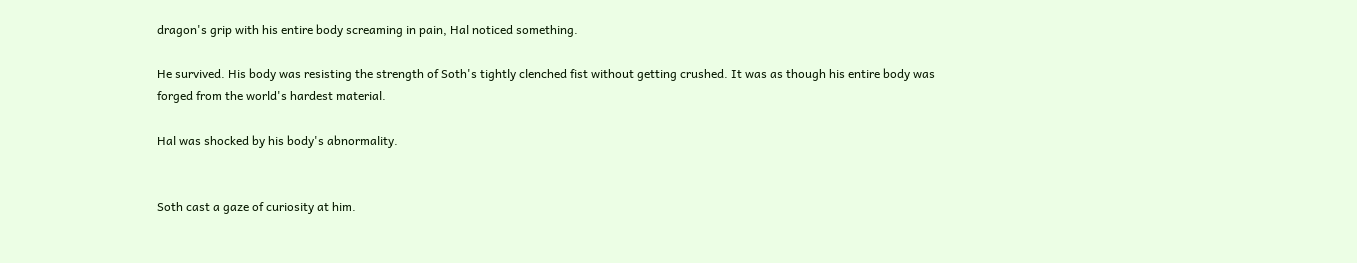dragon's grip with his entire body screaming in pain, Hal noticed something.

He survived. His body was resisting the strength of Soth's tightly clenched fist without getting crushed. It was as though his entire body was forged from the world's hardest material.

Hal was shocked by his body's abnormality.


Soth cast a gaze of curiosity at him.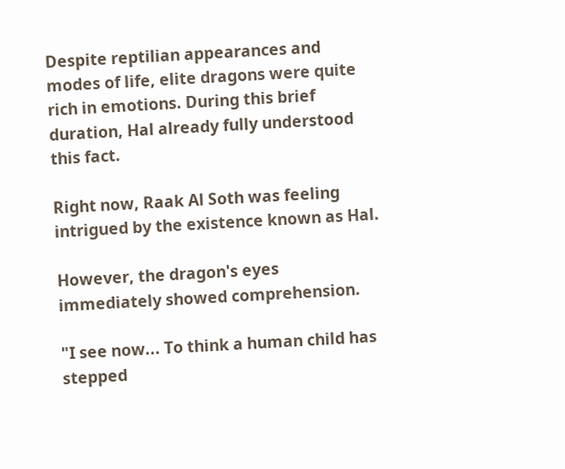Despite reptilian appearances and modes of life, elite dragons were quite rich in emotions. During this brief duration, Hal already fully understood this fact.

Right now, Raak Al Soth was feeling intrigued by the existence known as Hal.

However, the dragon's eyes immediately showed comprehension.

"I see now... To think a human child has stepped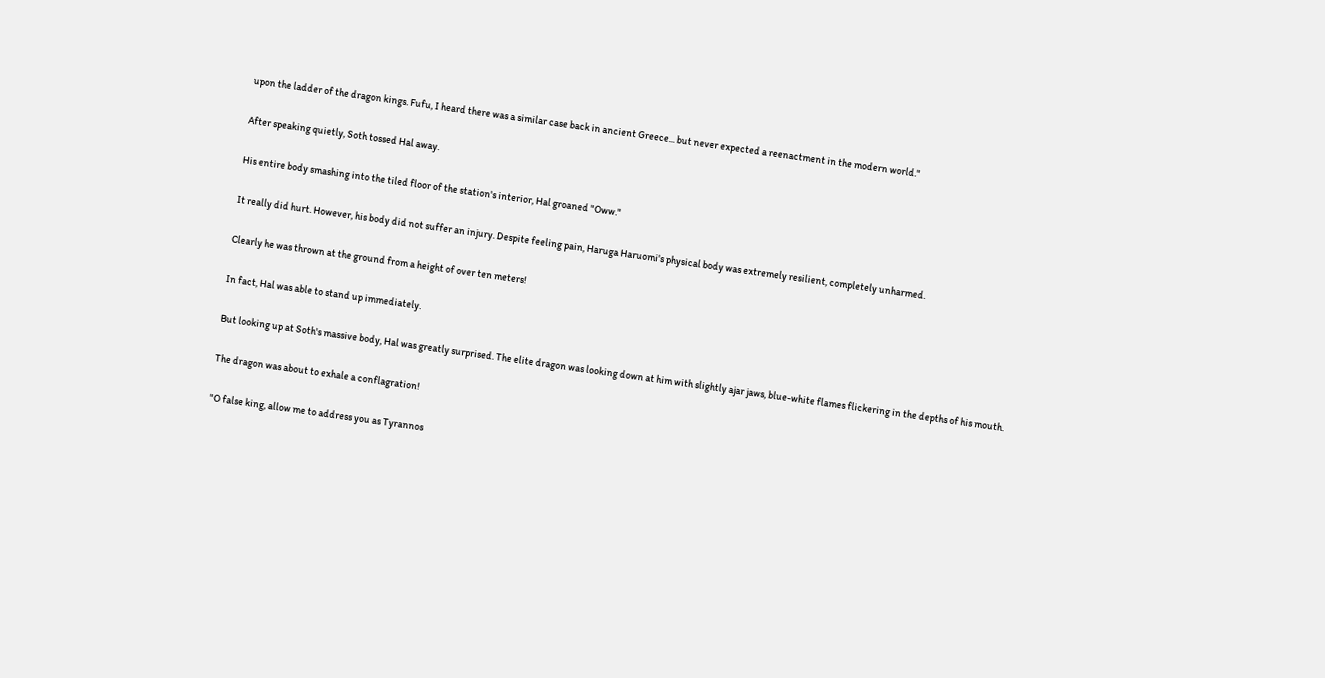upon the ladder of the dragon kings. Fufu, I heard there was a similar case back in ancient Greece... but never expected a reenactment in the modern world."

After speaking quietly, Soth tossed Hal away.

His entire body smashing into the tiled floor of the station's interior, Hal groaned "Oww."

It really did hurt. However, his body did not suffer an injury. Despite feeling pain, Haruga Haruomi's physical body was extremely resilient, completely unharmed.

Clearly he was thrown at the ground from a height of over ten meters!

In fact, Hal was able to stand up immediately.

But looking up at Soth's massive body, Hal was greatly surprised. The elite dragon was looking down at him with slightly ajar jaws, blue-white flames flickering in the depths of his mouth.

The dragon was about to exhale a conflagration!

"O false king, allow me to address you as Tyrannos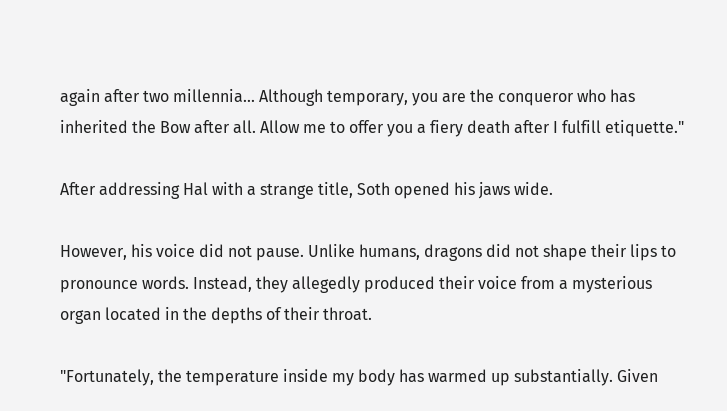again after two millennia... Although temporary, you are the conqueror who has inherited the Bow after all. Allow me to offer you a fiery death after I fulfill etiquette."

After addressing Hal with a strange title, Soth opened his jaws wide.

However, his voice did not pause. Unlike humans, dragons did not shape their lips to pronounce words. Instead, they allegedly produced their voice from a mysterious organ located in the depths of their throat.

"Fortunately, the temperature inside my body has warmed up substantially. Given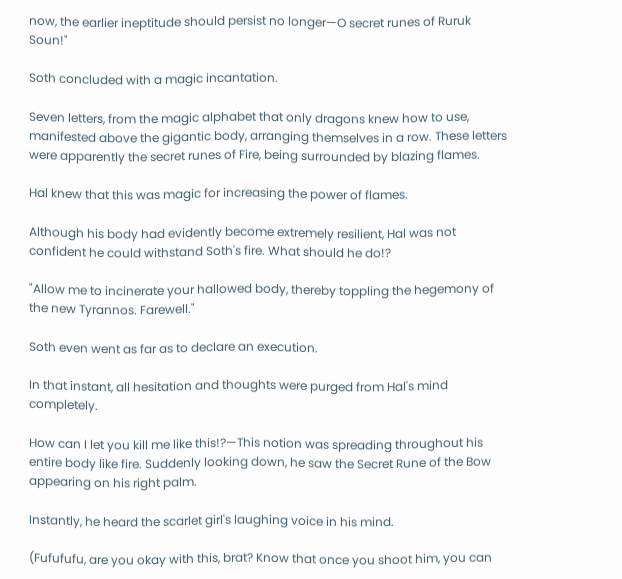now, the earlier ineptitude should persist no longer—O secret runes of Ruruk Soun!"

Soth concluded with a magic incantation.

Seven letters, from the magic alphabet that only dragons knew how to use, manifested above the gigantic body, arranging themselves in a row. These letters were apparently the secret runes of Fire, being surrounded by blazing flames.

Hal knew that this was magic for increasing the power of flames.

Although his body had evidently become extremely resilient, Hal was not confident he could withstand Soth's fire. What should he do!?

"Allow me to incinerate your hallowed body, thereby toppling the hegemony of the new Tyrannos. Farewell."

Soth even went as far as to declare an execution.

In that instant, all hesitation and thoughts were purged from Hal's mind completely.

How can I let you kill me like this!?—This notion was spreading throughout his entire body like fire. Suddenly looking down, he saw the Secret Rune of the Bow appearing on his right palm.

Instantly, he heard the scarlet girl's laughing voice in his mind.

(Fufufufu, are you okay with this, brat? Know that once you shoot him, you can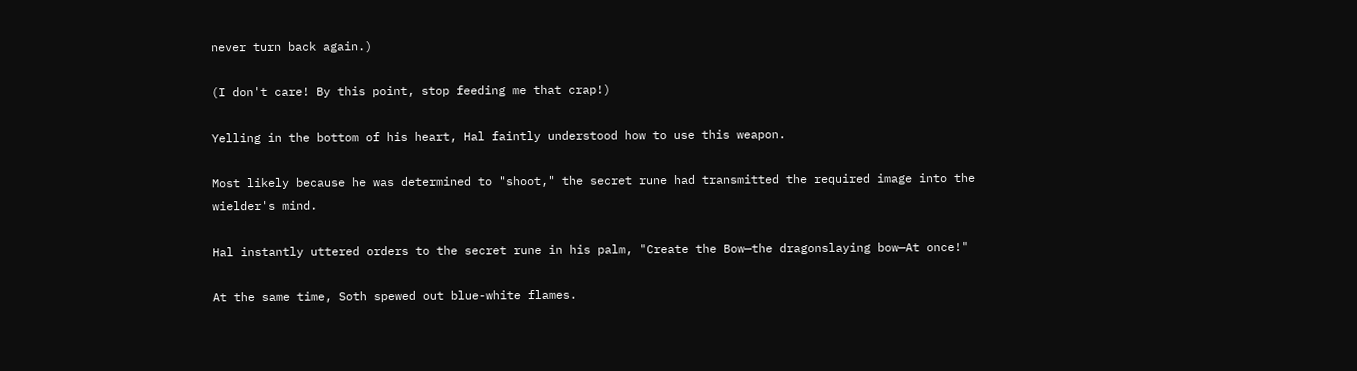never turn back again.)

(I don't care! By this point, stop feeding me that crap!)

Yelling in the bottom of his heart, Hal faintly understood how to use this weapon.

Most likely because he was determined to "shoot," the secret rune had transmitted the required image into the wielder's mind.

Hal instantly uttered orders to the secret rune in his palm, "Create the Bow—the dragonslaying bow—At once!"

At the same time, Soth spewed out blue-white flames.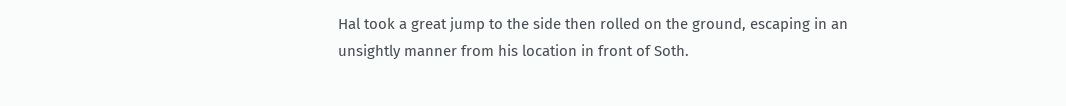Hal took a great jump to the side then rolled on the ground, escaping in an unsightly manner from his location in front of Soth.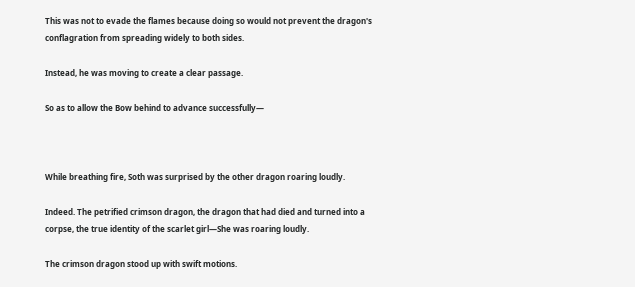This was not to evade the flames because doing so would not prevent the dragon's conflagration from spreading widely to both sides.

Instead, he was moving to create a clear passage.

So as to allow the Bow behind to advance successfully—



While breathing fire, Soth was surprised by the other dragon roaring loudly.

Indeed. The petrified crimson dragon, the dragon that had died and turned into a corpse, the true identity of the scarlet girl—She was roaring loudly.

The crimson dragon stood up with swift motions.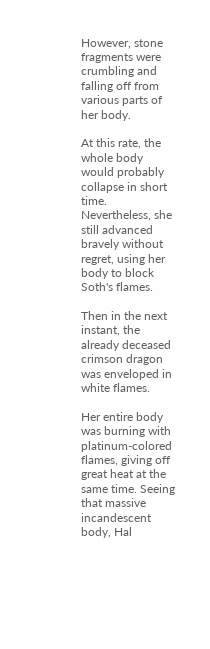However, stone fragments were crumbling and falling off from various parts of her body.

At this rate, the whole body would probably collapse in short time. Nevertheless, she still advanced bravely without regret, using her body to block Soth's flames.

Then in the next instant, the already deceased crimson dragon was enveloped in white flames.

Her entire body was burning with platinum-colored flames, giving off great heat at the same time. Seeing that massive incandescent body, Hal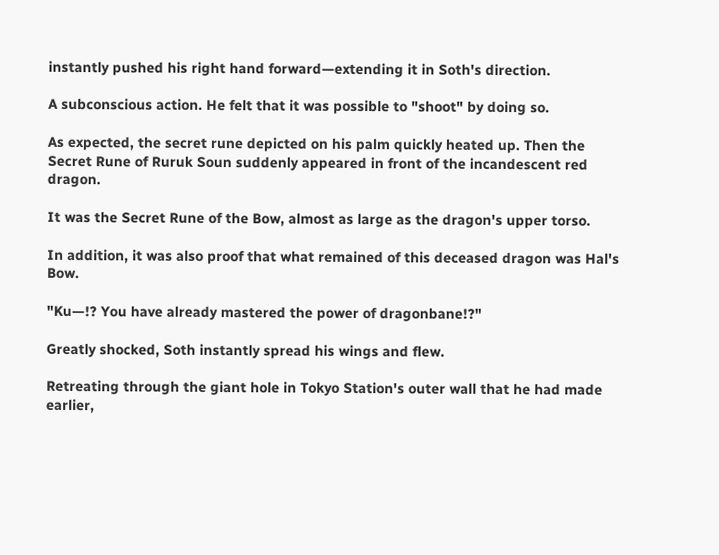instantly pushed his right hand forward—extending it in Soth's direction.

A subconscious action. He felt that it was possible to "shoot" by doing so.

As expected, the secret rune depicted on his palm quickly heated up. Then the Secret Rune of Ruruk Soun suddenly appeared in front of the incandescent red dragon.

It was the Secret Rune of the Bow, almost as large as the dragon's upper torso.

In addition, it was also proof that what remained of this deceased dragon was Hal's Bow.

"Ku—!? You have already mastered the power of dragonbane!?"

Greatly shocked, Soth instantly spread his wings and flew.

Retreating through the giant hole in Tokyo Station's outer wall that he had made earlier,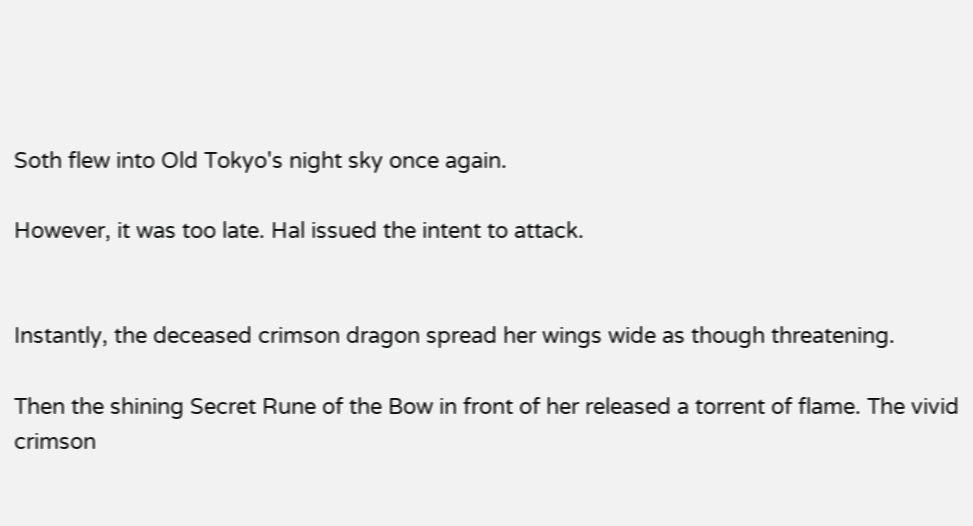Soth flew into Old Tokyo's night sky once again.

However, it was too late. Hal issued the intent to attack.


Instantly, the deceased crimson dragon spread her wings wide as though threatening.

Then the shining Secret Rune of the Bow in front of her released a torrent of flame. The vivid crimson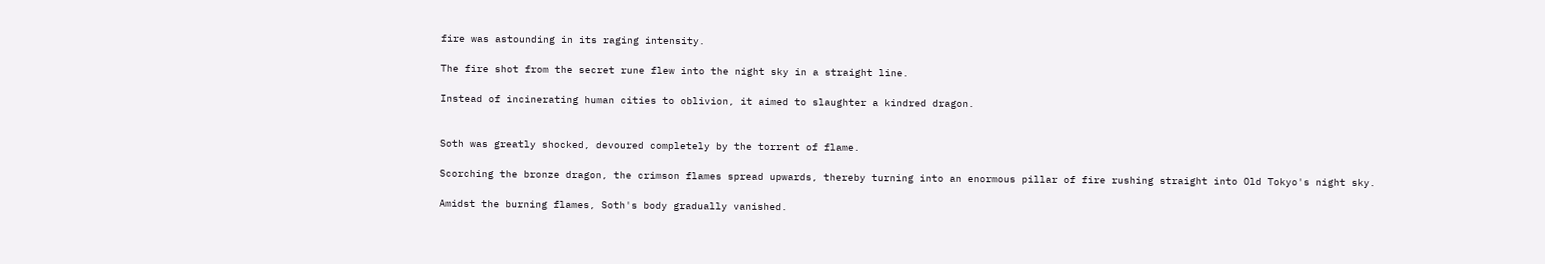fire was astounding in its raging intensity.

The fire shot from the secret rune flew into the night sky in a straight line.

Instead of incinerating human cities to oblivion, it aimed to slaughter a kindred dragon.


Soth was greatly shocked, devoured completely by the torrent of flame.

Scorching the bronze dragon, the crimson flames spread upwards, thereby turning into an enormous pillar of fire rushing straight into Old Tokyo's night sky.

Amidst the burning flames, Soth's body gradually vanished.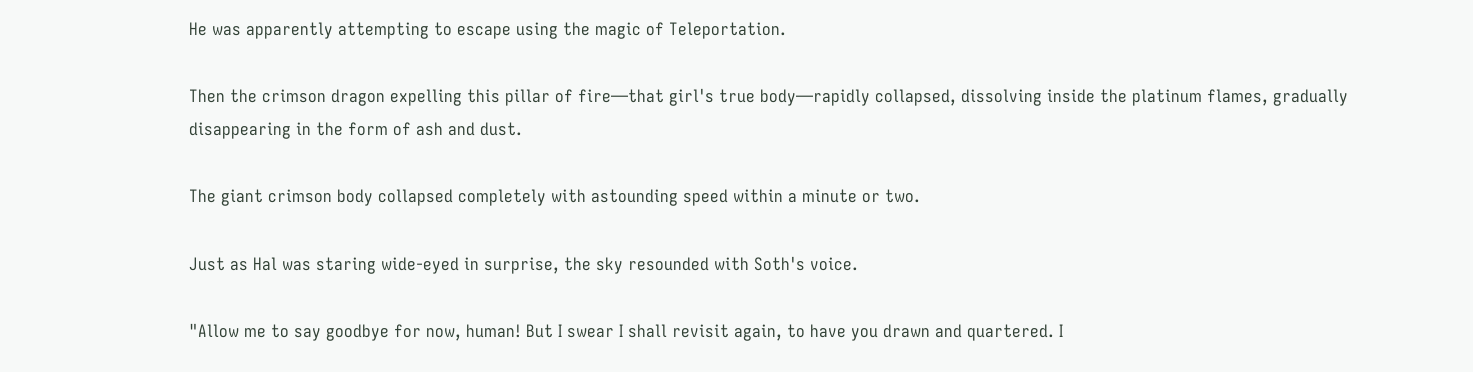He was apparently attempting to escape using the magic of Teleportation.

Then the crimson dragon expelling this pillar of fire—that girl's true body—rapidly collapsed, dissolving inside the platinum flames, gradually disappearing in the form of ash and dust.

The giant crimson body collapsed completely with astounding speed within a minute or two.

Just as Hal was staring wide-eyed in surprise, the sky resounded with Soth's voice.

"Allow me to say goodbye for now, human! But I swear I shall revisit again, to have you drawn and quartered. I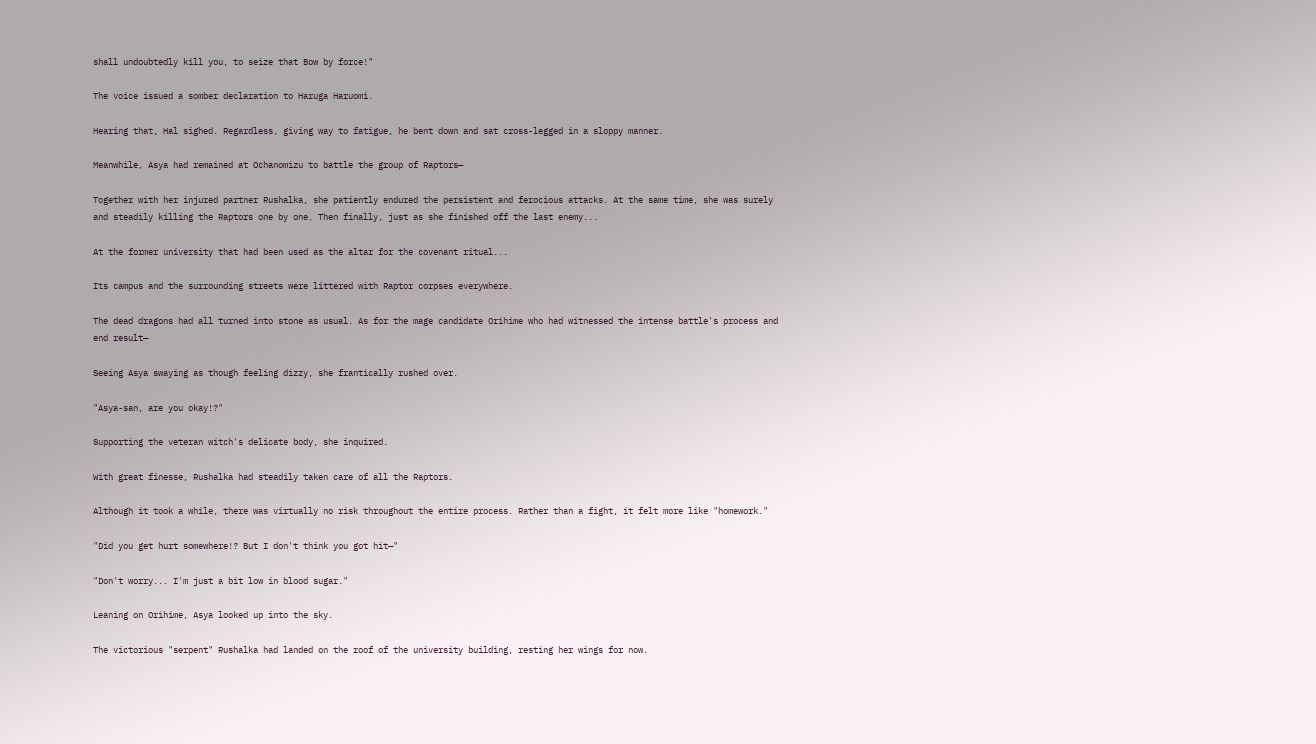shall undoubtedly kill you, to seize that Bow by force!"

The voice issued a somber declaration to Haruga Haruomi.

Hearing that, Hal sighed. Regardless, giving way to fatigue, he bent down and sat cross-legged in a sloppy manner.

Meanwhile, Asya had remained at Ochanomizu to battle the group of Raptors—

Together with her injured partner Rushalka, she patiently endured the persistent and ferocious attacks. At the same time, she was surely and steadily killing the Raptors one by one. Then finally, just as she finished off the last enemy...

At the former university that had been used as the altar for the covenant ritual...

Its campus and the surrounding streets were littered with Raptor corpses everywhere.

The dead dragons had all turned into stone as usual. As for the mage candidate Orihime who had witnessed the intense battle's process and end result—

Seeing Asya swaying as though feeling dizzy, she frantically rushed over.

"Asya-san, are you okay!?"

Supporting the veteran witch's delicate body, she inquired.

With great finesse, Rushalka had steadily taken care of all the Raptors.

Although it took a while, there was virtually no risk throughout the entire process. Rather than a fight, it felt more like "homework."

"Did you get hurt somewhere!? But I don't think you got hit—"

"Don't worry... I'm just a bit low in blood sugar."

Leaning on Orihime, Asya looked up into the sky.

The victorious "serpent" Rushalka had landed on the roof of the university building, resting her wings for now.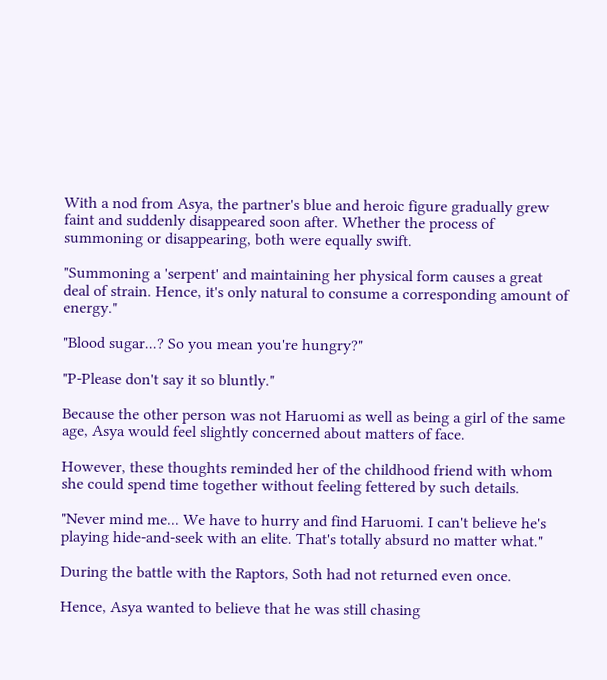With a nod from Asya, the partner's blue and heroic figure gradually grew faint and suddenly disappeared soon after. Whether the process of summoning or disappearing, both were equally swift.

"Summoning a 'serpent' and maintaining her physical form causes a great deal of strain. Hence, it's only natural to consume a corresponding amount of energy."

"Blood sugar...? So you mean you're hungry?"

"P-Please don't say it so bluntly."

Because the other person was not Haruomi as well as being a girl of the same age, Asya would feel slightly concerned about matters of face.

However, these thoughts reminded her of the childhood friend with whom she could spend time together without feeling fettered by such details.

"Never mind me... We have to hurry and find Haruomi. I can't believe he's playing hide-and-seek with an elite. That's totally absurd no matter what."

During the battle with the Raptors, Soth had not returned even once.

Hence, Asya wanted to believe that he was still chasing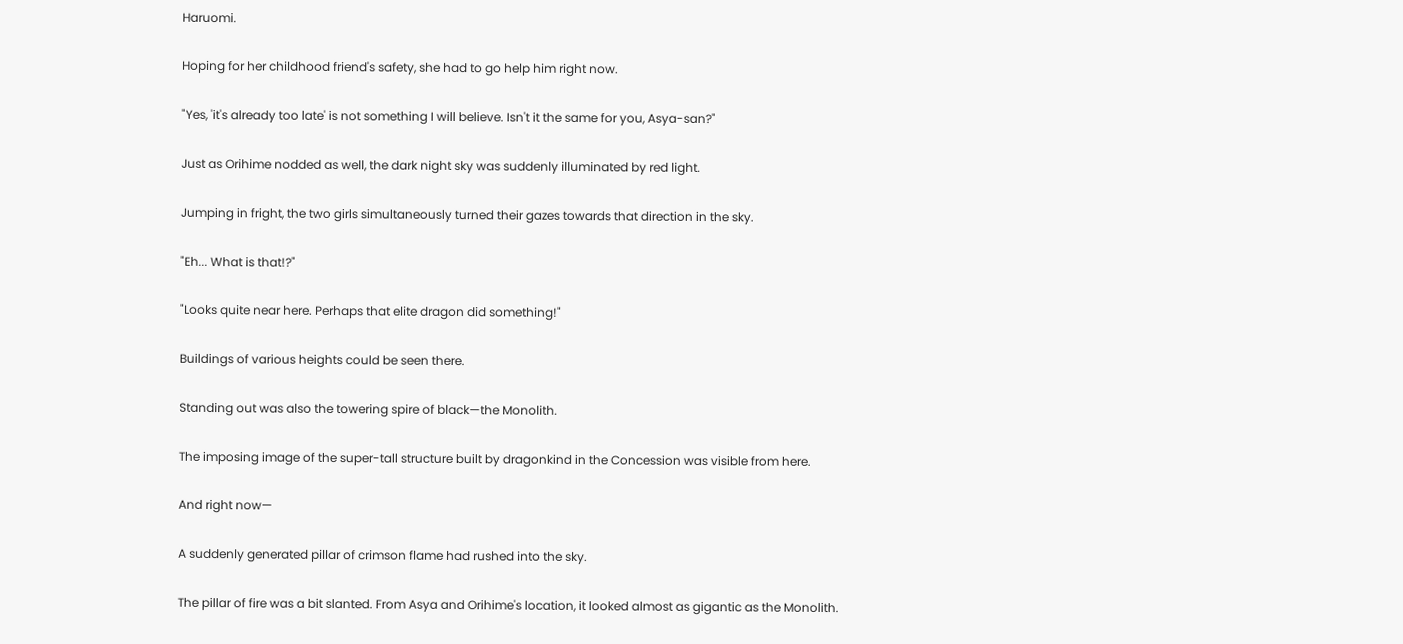Haruomi.

Hoping for her childhood friend's safety, she had to go help him right now.

"Yes, 'it's already too late' is not something I will believe. Isn't it the same for you, Asya-san?"

Just as Orihime nodded as well, the dark night sky was suddenly illuminated by red light.

Jumping in fright, the two girls simultaneously turned their gazes towards that direction in the sky.

"Eh... What is that!?"

"Looks quite near here. Perhaps that elite dragon did something!"

Buildings of various heights could be seen there.

Standing out was also the towering spire of black—the Monolith.

The imposing image of the super-tall structure built by dragonkind in the Concession was visible from here.

And right now—

A suddenly generated pillar of crimson flame had rushed into the sky.

The pillar of fire was a bit slanted. From Asya and Orihime's location, it looked almost as gigantic as the Monolith.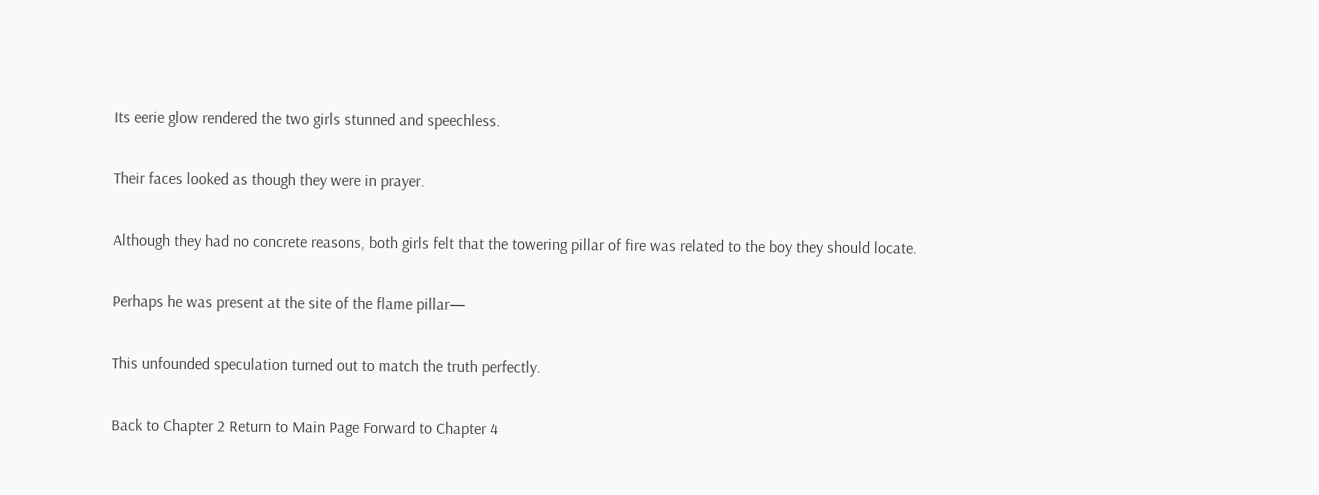Its eerie glow rendered the two girls stunned and speechless.

Their faces looked as though they were in prayer.

Although they had no concrete reasons, both girls felt that the towering pillar of fire was related to the boy they should locate.

Perhaps he was present at the site of the flame pillar—

This unfounded speculation turned out to match the truth perfectly.

Back to Chapter 2 Return to Main Page Forward to Chapter 4